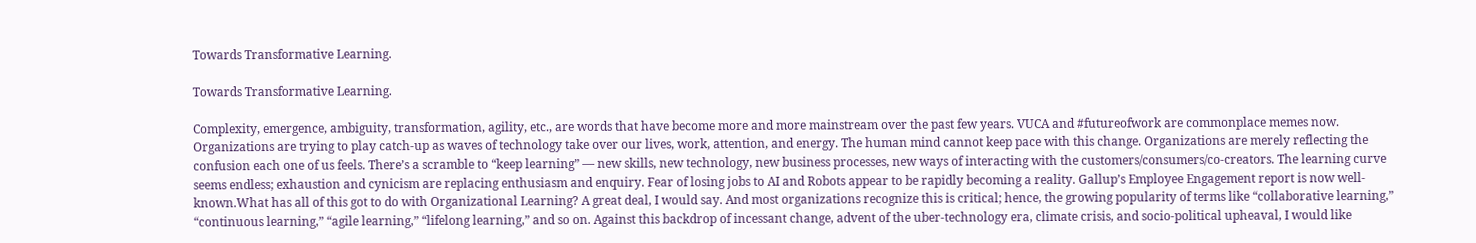Towards Transformative Learning.

Towards Transformative Learning.

Complexity, emergence, ambiguity, transformation, agility, etc., are words that have become more and more mainstream over the past few years. VUCA and #futureofwork are commonplace memes now. Organizations are trying to play catch-up as waves of technology take over our lives, work, attention, and energy. The human mind cannot keep pace with this change. Organizations are merely reflecting the confusion each one of us feels. There’s a scramble to “keep learning” — new skills, new technology, new business processes, new ways of interacting with the customers/consumers/co-creators. The learning curve seems endless; exhaustion and cynicism are replacing enthusiasm and enquiry. Fear of losing jobs to AI and Robots appear to be rapidly becoming a reality. Gallup’s Employee Engagement report is now well-known.What has all of this got to do with Organizational Learning? A great deal, I would say. And most organizations recognize this is critical; hence, the growing popularity of terms like “collaborative learning,” “continuous learning,” “agile learning,” “lifelong learning,” and so on. Against this backdrop of incessant change, advent of the uber-technology era, climate crisis, and socio-political upheaval, I would like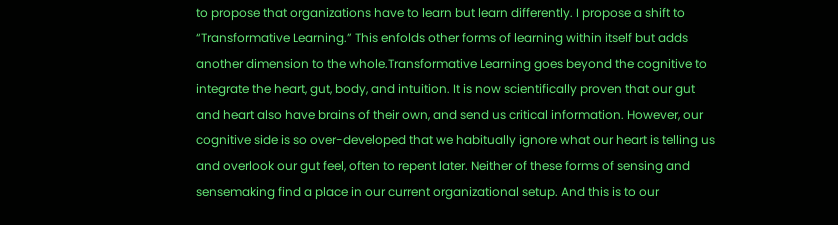to propose that organizations have to learn but learn differently. I propose a shift to “Transformative Learning.” This enfolds other forms of learning within itself but adds another dimension to the whole.Transformative Learning goes beyond the cognitive to integrate the heart, gut, body, and intuition. It is now scientifically proven that our gut and heart also have brains of their own, and send us critical information. However, our cognitive side is so over-developed that we habitually ignore what our heart is telling us and overlook our gut feel, often to repent later. Neither of these forms of sensing and sensemaking find a place in our current organizational setup. And this is to our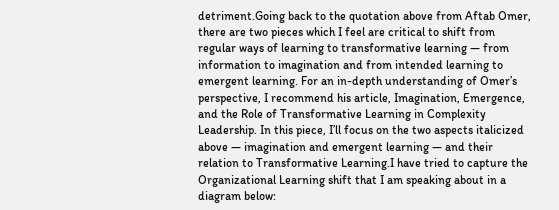detriment.Going back to the quotation above from Aftab Omer, there are two pieces which I feel are critical to shift from regular ways of learning to transformative learning — from information to imagination and from intended learning to emergent learning. For an in-depth understanding of Omer’s perspective, I recommend his article, Imagination, Emergence, and the Role of Transformative Learning in Complexity Leadership. In this piece, I’ll focus on the two aspects italicized above — imagination and emergent learning — and their relation to Transformative Learning.I have tried to capture the Organizational Learning shift that I am speaking about in a diagram below: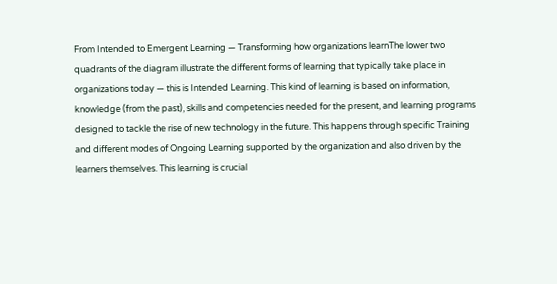From Intended to Emergent Learning — Transforming how organizations learnThe lower two quadrants of the diagram illustrate the different forms of learning that typically take place in organizations today — this is Intended Learning. This kind of learning is based on information, knowledge (from the past), skills and competencies needed for the present, and learning programs designed to tackle the rise of new technology in the future. This happens through specific Training and different modes of Ongoing Learning supported by the organization and also driven by the learners themselves. This learning is crucial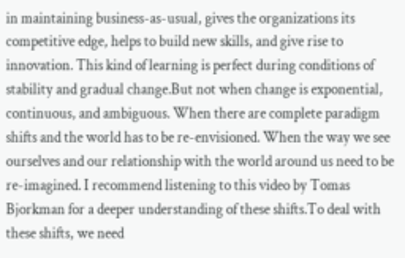in maintaining business-as-usual, gives the organizations its competitive edge, helps to build new skills, and give rise to innovation. This kind of learning is perfect during conditions of stability and gradual change.But not when change is exponential, continuous, and ambiguous. When there are complete paradigm shifts and the world has to be re-envisioned. When the way we see ourselves and our relationship with the world around us need to be re-imagined. I recommend listening to this video by Tomas Bjorkman for a deeper understanding of these shifts.To deal with these shifts, we need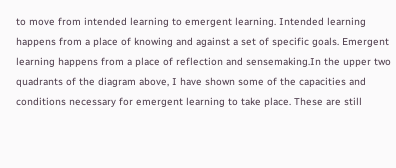to move from intended learning to emergent learning. Intended learning happens from a place of knowing and against a set of specific goals. Emergent learning happens from a place of reflection and sensemaking.In the upper two quadrants of the diagram above, I have shown some of the capacities and conditions necessary for emergent learning to take place. These are still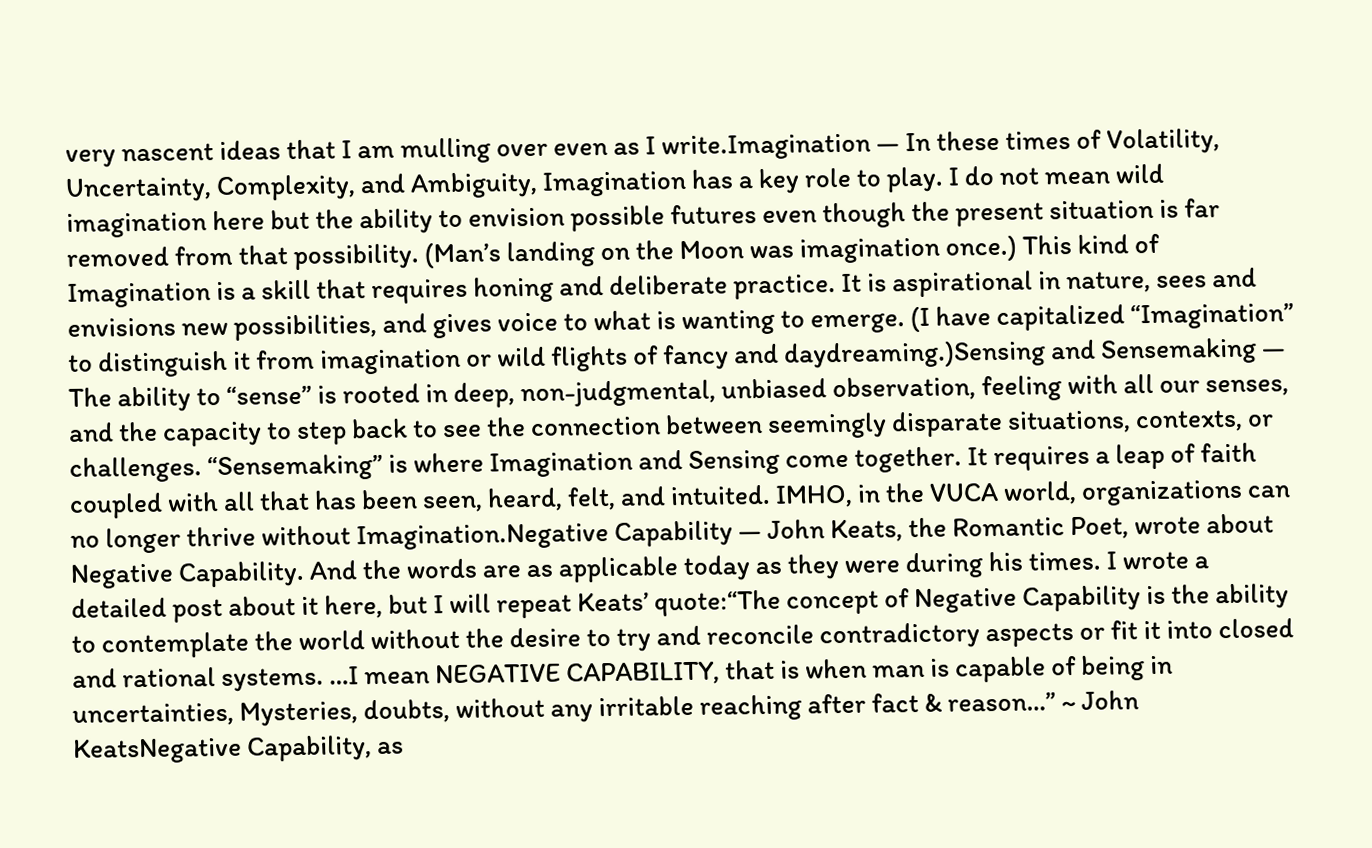very nascent ideas that I am mulling over even as I write.Imagination — In these times of Volatility, Uncertainty, Complexity, and Ambiguity, Imagination has a key role to play. I do not mean wild imagination here but the ability to envision possible futures even though the present situation is far removed from that possibility. (Man’s landing on the Moon was imagination once.) This kind of Imagination is a skill that requires honing and deliberate practice. It is aspirational in nature, sees and envisions new possibilities, and gives voice to what is wanting to emerge. (I have capitalized “Imagination” to distinguish it from imagination or wild flights of fancy and daydreaming.)Sensing and Sensemaking — The ability to “sense” is rooted in deep, non-judgmental, unbiased observation, feeling with all our senses, and the capacity to step back to see the connection between seemingly disparate situations, contexts, or challenges. “Sensemaking” is where Imagination and Sensing come together. It requires a leap of faith coupled with all that has been seen, heard, felt, and intuited. IMHO, in the VUCA world, organizations can no longer thrive without Imagination.Negative Capability — John Keats, the Romantic Poet, wrote about Negative Capability. And the words are as applicable today as they were during his times. I wrote a detailed post about it here, but I will repeat Keats’ quote:“The concept of Negative Capability is the ability to contemplate the world without the desire to try and reconcile contradictory aspects or fit it into closed and rational systems. …I mean NEGATIVE CAPABILITY, that is when man is capable of being in uncertainties, Mysteries, doubts, without any irritable reaching after fact & reason…” ~ John KeatsNegative Capability, as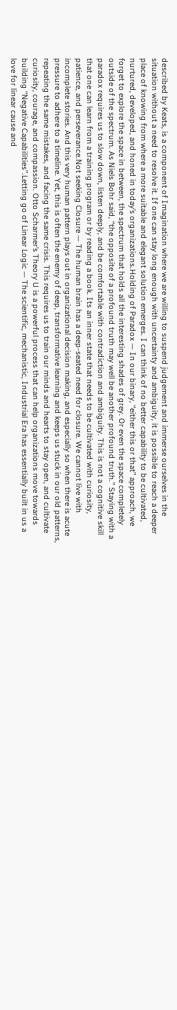described by Keats, is a component of Imagination where we are willing to suspend judgement and immerse ourselves in the situation without a need to resolve it. If one can stay long enough with uncertainty and ambiguity, it is possible to reach a deeper place of knowing from where a more suitable and elegant solution emerges. I can think of no better capability to be cultivated, nurtured, developed, and honed in today’s organizations.Holding of Paradox — In our binary, “either this or that” approach, we forget to explore the space in between, the spectrum that holds all the interesting shades of grey. Or even the space completely outside of the spectrum. As Niels Bohr said, “the opposite of a profound truth may well be another profound truth.” Staying with a paradox requires us to slow down, listen deeply, and be comfortable with contradiction and ambiguity. This is not a cognitive skill that one can learn from a training program or by reading a book. Its an inner state that needs to be cultivated with curiosity, patience, and perseverance.Not seeking Closure — The human brain has a deep-seated need for closure. We cannot live with incomplete stories. And this very human pattern plays out in organizational decision making, and especially so when there is acute pressure to adhere to a timeline. Yet, this is often the enemy of deep, transformative learning and keeps us stuck in our old patterns, repeating the same mistakes, and facing the same crisis. This requires us to train our minds and hearts to stay open, and cultivate curiosity, courage, and compassion. Otto Scharmer’s Theory U is a powerful process that can help organizations move towards building “Negative Capabilities”.Letting go of Linear Logic — The scientific, mechanistic, Industrial Era has essentially built in us a love for linear cause and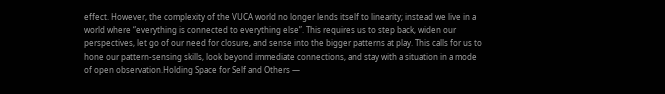effect. However, the complexity of the VUCA world no longer lends itself to linearity; instead we live in a world where “everything is connected to everything else”. This requires us to step back, widen our perspectives, let go of our need for closure, and sense into the bigger patterns at play. This calls for us to hone our pattern-sensing skills, look beyond immediate connections, and stay with a situation in a mode of open observation.Holding Space for Self and Others —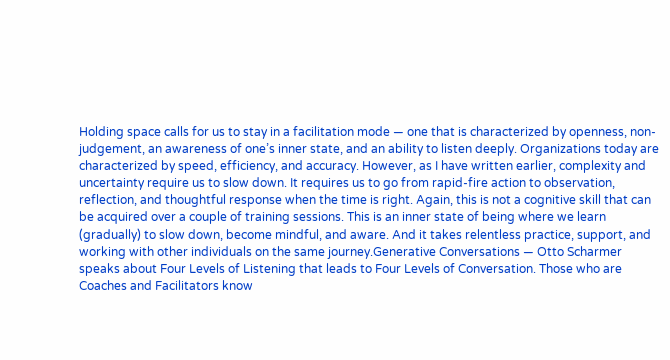Holding space calls for us to stay in a facilitation mode — one that is characterized by openness, non-judgement, an awareness of one’s inner state, and an ability to listen deeply. Organizations today are characterized by speed, efficiency, and accuracy. However, as I have written earlier, complexity and uncertainty require us to slow down. It requires us to go from rapid-fire action to observation, reflection, and thoughtful response when the time is right. Again, this is not a cognitive skill that can be acquired over a couple of training sessions. This is an inner state of being where we learn (gradually) to slow down, become mindful, and aware. And it takes relentless practice, support, and working with other individuals on the same journey.Generative Conversations — Otto Scharmer speaks about Four Levels of Listening that leads to Four Levels of Conversation. Those who are Coaches and Facilitators know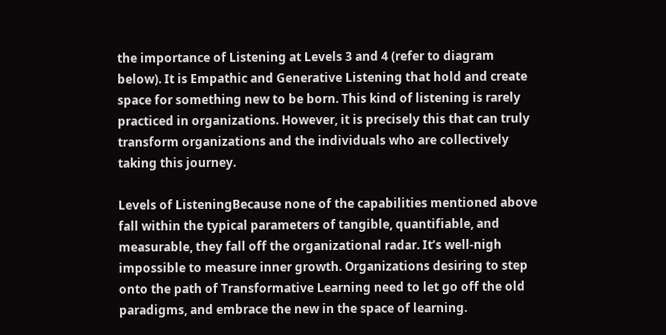the importance of Listening at Levels 3 and 4 (refer to diagram below). It is Empathic and Generative Listening that hold and create space for something new to be born. This kind of listening is rarely practiced in organizations. However, it is precisely this that can truly transform organizations and the individuals who are collectively taking this journey.

Levels of ListeningBecause none of the capabilities mentioned above fall within the typical parameters of tangible, quantifiable, and measurable, they fall off the organizational radar. It’s well-nigh impossible to measure inner growth. Organizations desiring to step onto the path of Transformative Learning need to let go off the old paradigms, and embrace the new in the space of learning.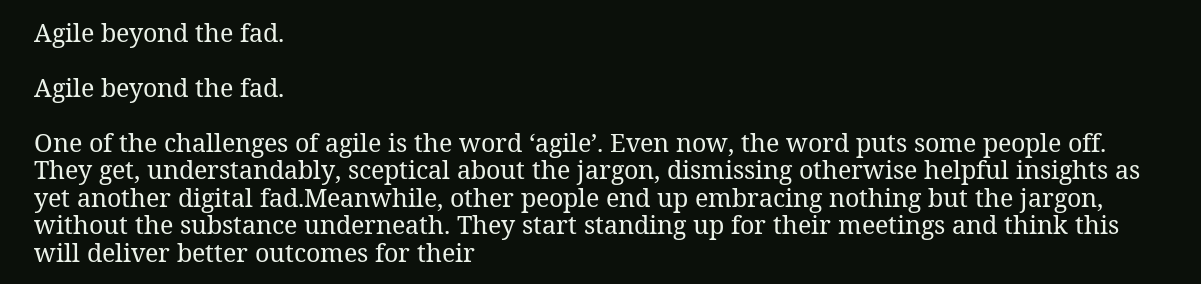Agile beyond the fad.

Agile beyond the fad.

One of the challenges of agile is the word ‘agile’. Even now, the word puts some people off. They get, understandably, sceptical about the jargon, dismissing otherwise helpful insights as yet another digital fad.Meanwhile, other people end up embracing nothing but the jargon, without the substance underneath. They start standing up for their meetings and think this will deliver better outcomes for their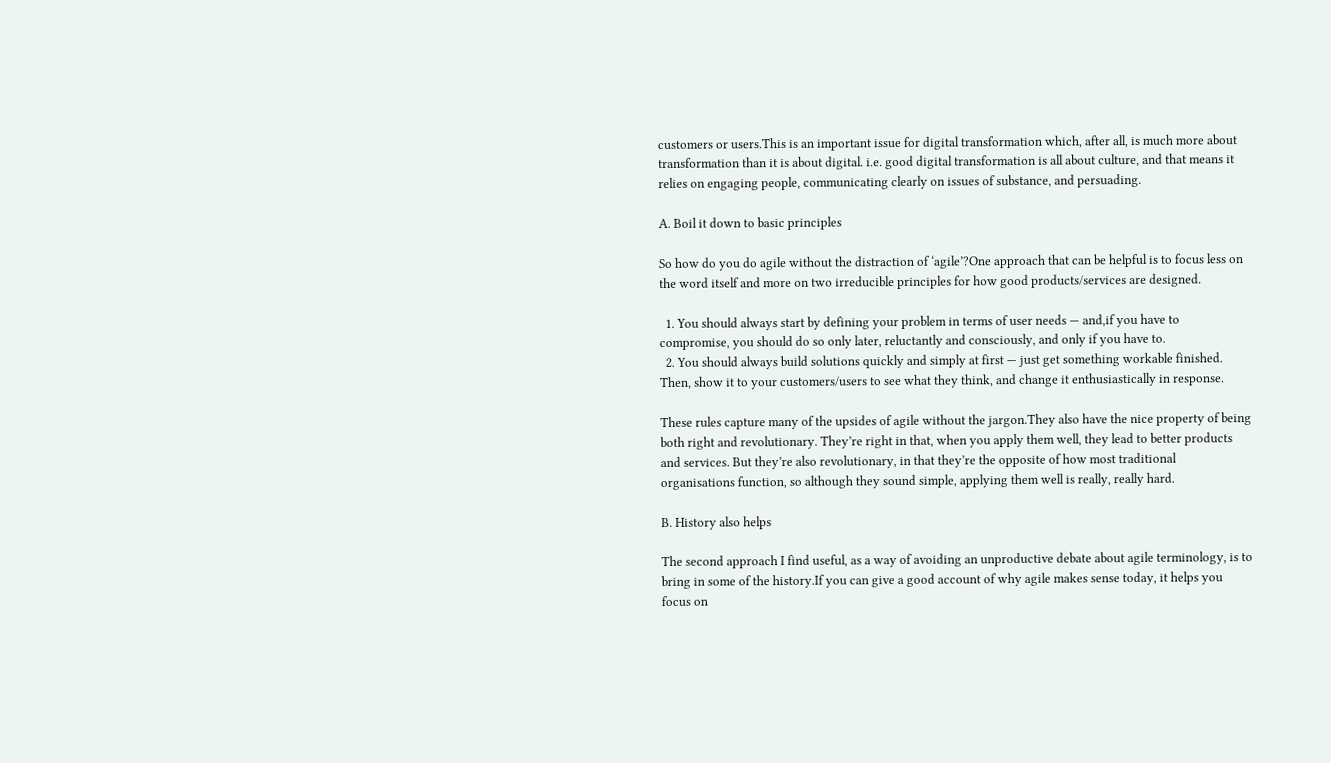customers or users.This is an important issue for digital transformation which, after all, is much more about transformation than it is about digital. i.e. good digital transformation is all about culture, and that means it relies on engaging people, communicating clearly on issues of substance, and persuading.

A. Boil it down to basic principles

So how do you do agile without the distraction of ‘agile’?One approach that can be helpful is to focus less on the word itself and more on two irreducible principles for how good products/services are designed.

  1. You should always start by defining your problem in terms of user needs — and,if you have to compromise, you should do so only later, reluctantly and consciously, and only if you have to.
  2. You should always build solutions quickly and simply at first — just get something workable finished. Then, show it to your customers/users to see what they think, and change it enthusiastically in response.

These rules capture many of the upsides of agile without the jargon.They also have the nice property of being both right and revolutionary. They’re right in that, when you apply them well, they lead to better products and services. But they’re also revolutionary, in that they’re the opposite of how most traditional organisations function, so although they sound simple, applying them well is really, really hard.

B. History also helps

The second approach I find useful, as a way of avoiding an unproductive debate about agile terminology, is to bring in some of the history.If you can give a good account of why agile makes sense today, it helps you focus on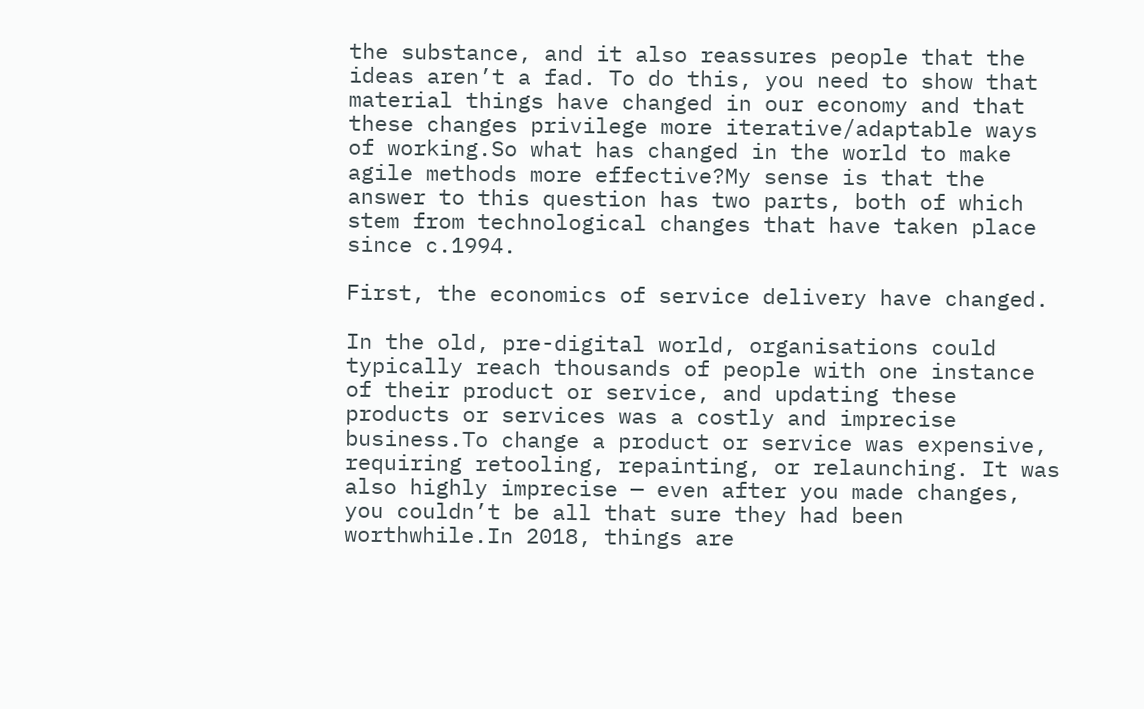the substance, and it also reassures people that the ideas aren’t a fad. To do this, you need to show that material things have changed in our economy and that these changes privilege more iterative/adaptable ways of working.So what has changed in the world to make agile methods more effective?My sense is that the answer to this question has two parts, both of which stem from technological changes that have taken place since c.1994.

First, the economics of service delivery have changed.

In the old, pre-digital world, organisations could typically reach thousands of people with one instance of their product or service, and updating these products or services was a costly and imprecise business.To change a product or service was expensive, requiring retooling, repainting, or relaunching. It was also highly imprecise — even after you made changes, you couldn’t be all that sure they had been worthwhile.In 2018, things are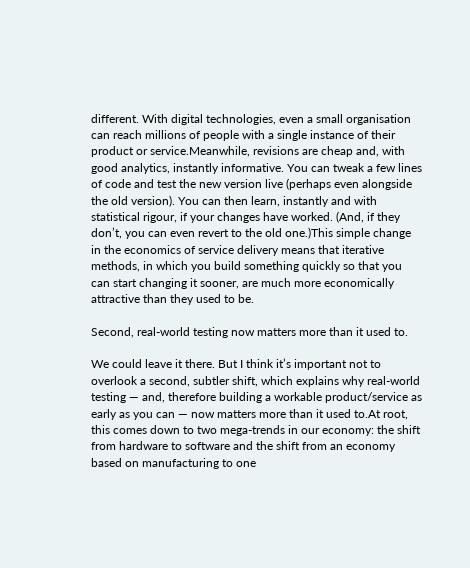different. With digital technologies, even a small organisation can reach millions of people with a single instance of their product or service.Meanwhile, revisions are cheap and, with good analytics, instantly informative. You can tweak a few lines of code and test the new version live (perhaps even alongside the old version). You can then learn, instantly and with statistical rigour, if your changes have worked. (And, if they don’t, you can even revert to the old one.)This simple change in the economics of service delivery means that iterative methods, in which you build something quickly so that you can start changing it sooner, are much more economically attractive than they used to be.

Second, real-world testing now matters more than it used to.

We could leave it there. But I think it’s important not to overlook a second, subtler shift, which explains why real-world testing — and, therefore building a workable product/service as early as you can — now matters more than it used to.At root, this comes down to two mega-trends in our economy: the shift from hardware to software and the shift from an economy based on manufacturing to one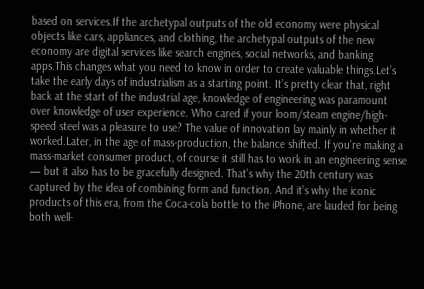based on services.If the archetypal outputs of the old economy were physical objects like cars, appliances, and clothing, the archetypal outputs of the new economy are digital services like search engines, social networks, and banking apps.This changes what you need to know in order to create valuable things.Let’s take the early days of industrialism as a starting point. It’s pretty clear that, right back at the start of the industrial age, knowledge of engineering was paramount over knowledge of user experience. Who cared if your loom/steam engine/high-speed steel was a pleasure to use? The value of innovation lay mainly in whether it worked.Later, in the age of mass-production, the balance shifted. If you’re making a mass-market consumer product, of course it still has to work in an engineering sense — but it also has to be gracefully designed. That’s why the 20th century was captured by the idea of combining form and function. And it’s why the iconic products of this era, from the Coca-cola bottle to the iPhone, are lauded for being both well-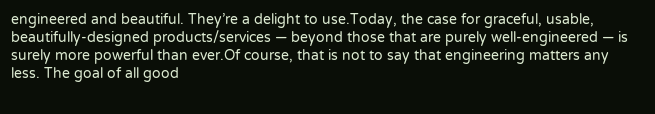engineered and beautiful. They’re a delight to use.Today, the case for graceful, usable, beautifully-designed products/services — beyond those that are purely well-engineered — is surely more powerful than ever.Of course, that is not to say that engineering matters any less. The goal of all good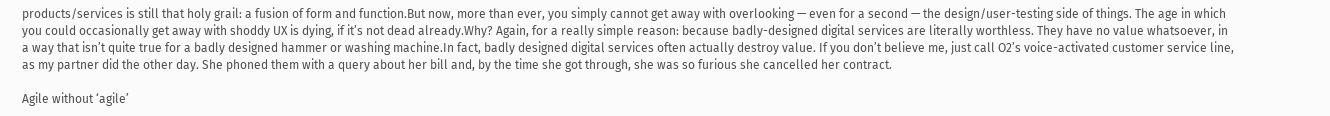products/services is still that holy grail: a fusion of form and function.But now, more than ever, you simply cannot get away with overlooking — even for a second — the design/user-testing side of things. The age in which you could occasionally get away with shoddy UX is dying, if it’s not dead already.Why? Again, for a really simple reason: because badly-designed digital services are literally worthless. They have no value whatsoever, in a way that isn’t quite true for a badly designed hammer or washing machine.In fact, badly designed digital services often actually destroy value. If you don’t believe me, just call O2’s voice-activated customer service line, as my partner did the other day. She phoned them with a query about her bill and, by the time she got through, she was so furious she cancelled her contract.

Agile without ‘agile’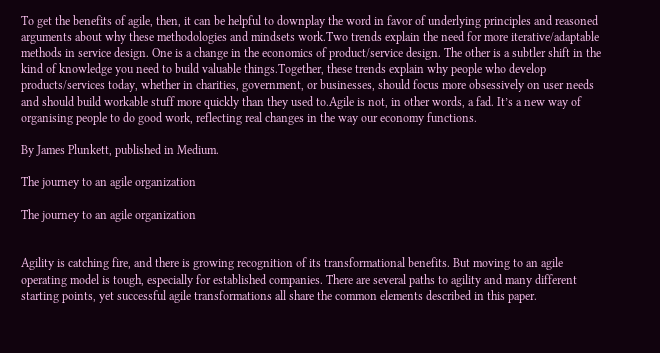To get the benefits of agile, then, it can be helpful to downplay the word in favor of underlying principles and reasoned arguments about why these methodologies and mindsets work.Two trends explain the need for more iterative/adaptable methods in service design. One is a change in the economics of product/service design. The other is a subtler shift in the kind of knowledge you need to build valuable things.Together, these trends explain why people who develop products/services today, whether in charities, government, or businesses, should focus more obsessively on user needs and should build workable stuff more quickly than they used to.Agile is not, in other words, a fad. It’s a new way of organising people to do good work, reflecting real changes in the way our economy functions.

By James Plunkett, published in Medium.

The journey to an agile organization

The journey to an agile organization


Agility is catching fire, and there is growing recognition of its transformational benefits. But moving to an agile operating model is tough, especially for established companies. There are several paths to agility and many different starting points, yet successful agile transformations all share the common elements described in this paper.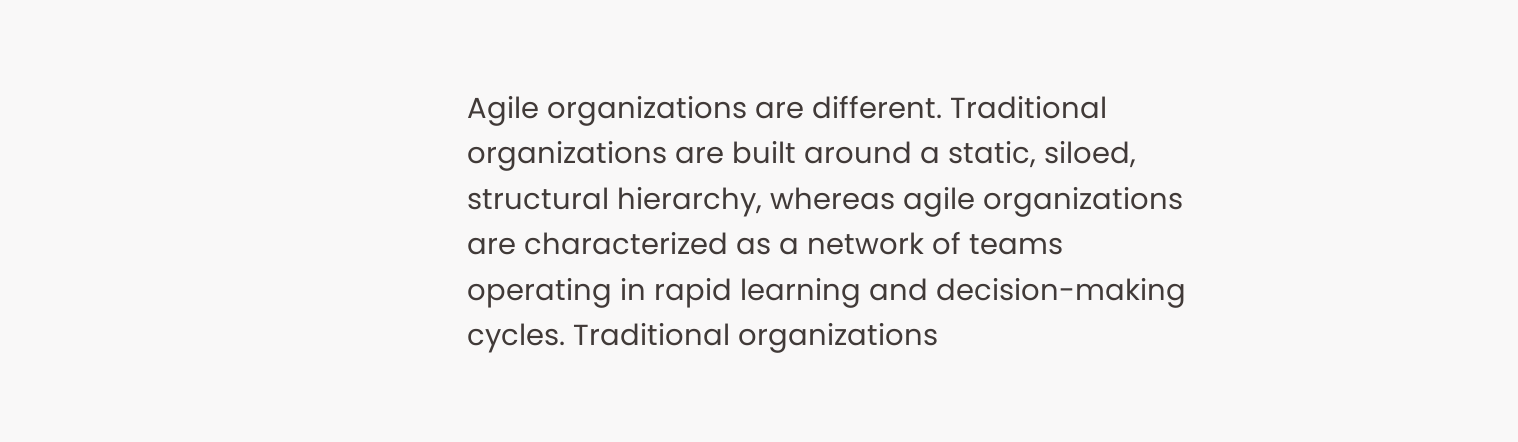Agile organizations are different. Traditional organizations are built around a static, siloed, structural hierarchy, whereas agile organizations are characterized as a network of teams operating in rapid learning and decision-making cycles. Traditional organizations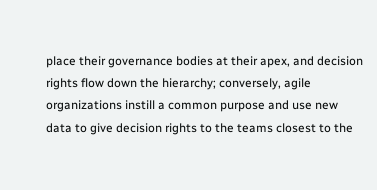place their governance bodies at their apex, and decision rights flow down the hierarchy; conversely, agile organizations instill a common purpose and use new data to give decision rights to the teams closest to the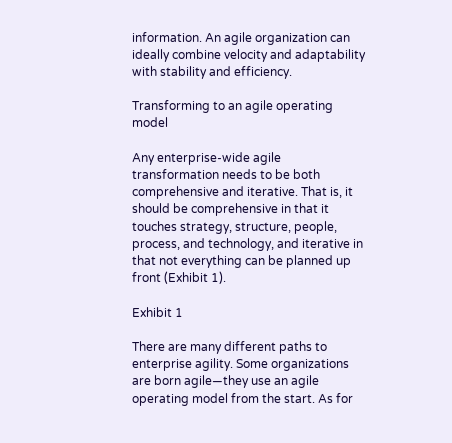information. An agile organization can ideally combine velocity and adaptability with stability and efficiency.

Transforming to an agile operating model

Any enterprise-wide agile transformation needs to be both comprehensive and iterative. That is, it should be comprehensive in that it touches strategy, structure, people, process, and technology, and iterative in that not everything can be planned up front (Exhibit 1).

Exhibit 1

There are many different paths to enterprise agility. Some organizations are born agile—they use an agile operating model from the start. As for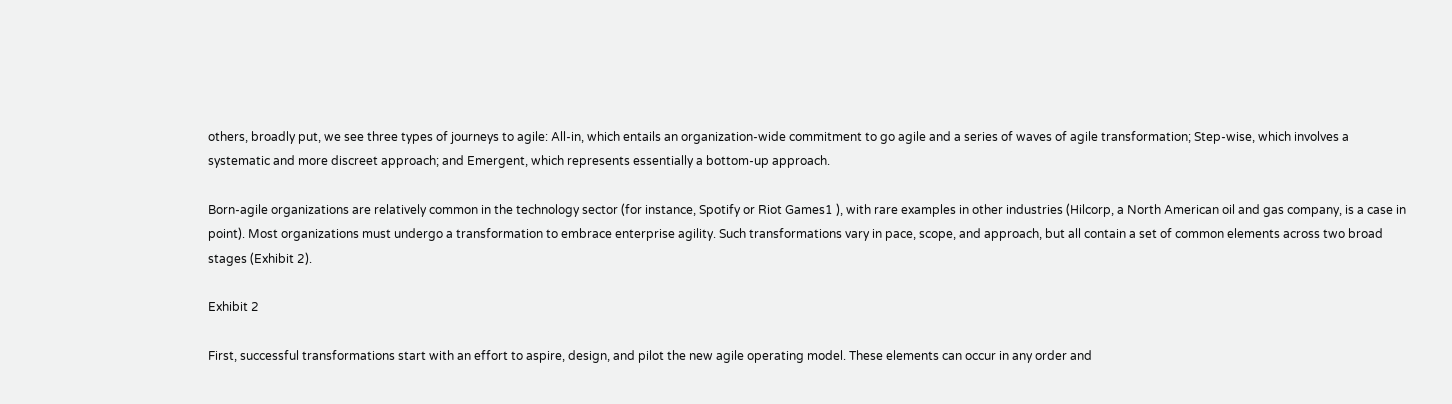others, broadly put, we see three types of journeys to agile: All-in, which entails an organization-wide commitment to go agile and a series of waves of agile transformation; Step-wise, which involves a systematic and more discreet approach; and Emergent, which represents essentially a bottom-up approach.

Born-agile organizations are relatively common in the technology sector (for instance, Spotify or Riot Games1 ), with rare examples in other industries (Hilcorp, a North American oil and gas company, is a case in point). Most organizations must undergo a transformation to embrace enterprise agility. Such transformations vary in pace, scope, and approach, but all contain a set of common elements across two broad stages (Exhibit 2).

Exhibit 2

First, successful transformations start with an effort to aspire, design, and pilot the new agile operating model. These elements can occur in any order and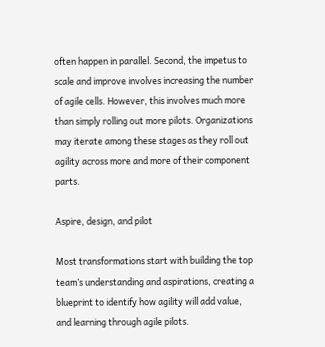often happen in parallel. Second, the impetus to scale and improve involves increasing the number of agile cells. However, this involves much more than simply rolling out more pilots. Organizations may iterate among these stages as they roll out agility across more and more of their component parts.

Aspire, design, and pilot

Most transformations start with building the top team’s understanding and aspirations, creating a blueprint to identify how agility will add value, and learning through agile pilots.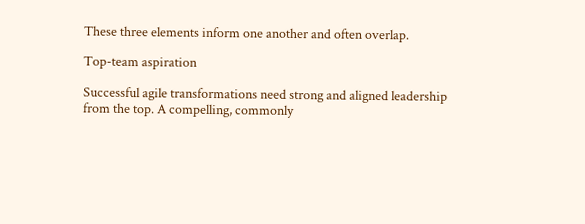These three elements inform one another and often overlap.

Top-team aspiration

Successful agile transformations need strong and aligned leadership from the top. A compelling, commonly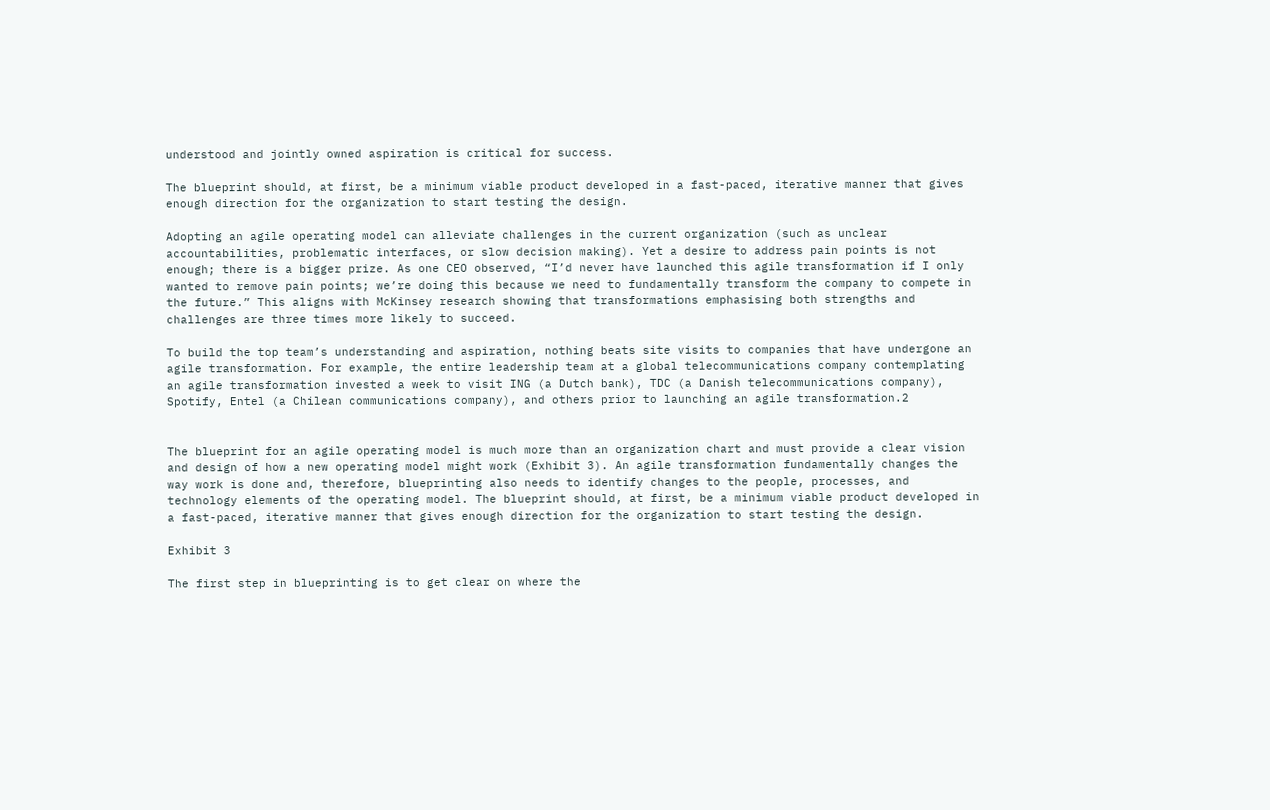understood and jointly owned aspiration is critical for success.

The blueprint should, at first, be a minimum viable product developed in a fast-paced, iterative manner that gives enough direction for the organization to start testing the design.

Adopting an agile operating model can alleviate challenges in the current organization (such as unclear accountabilities, problematic interfaces, or slow decision making). Yet a desire to address pain points is not enough; there is a bigger prize. As one CEO observed, “I’d never have launched this agile transformation if I only wanted to remove pain points; we’re doing this because we need to fundamentally transform the company to compete in the future.” This aligns with McKinsey research showing that transformations emphasising both strengths and challenges are three times more likely to succeed.

To build the top team’s understanding and aspiration, nothing beats site visits to companies that have undergone an agile transformation. For example, the entire leadership team at a global telecommunications company contemplating an agile transformation invested a week to visit ING (a Dutch bank), TDC (a Danish telecommunications company), Spotify, Entel (a Chilean communications company), and others prior to launching an agile transformation.2


The blueprint for an agile operating model is much more than an organization chart and must provide a clear vision and design of how a new operating model might work (Exhibit 3). An agile transformation fundamentally changes the way work is done and, therefore, blueprinting also needs to identify changes to the people, processes, and technology elements of the operating model. The blueprint should, at first, be a minimum viable product developed in a fast-paced, iterative manner that gives enough direction for the organization to start testing the design.

Exhibit 3

The first step in blueprinting is to get clear on where the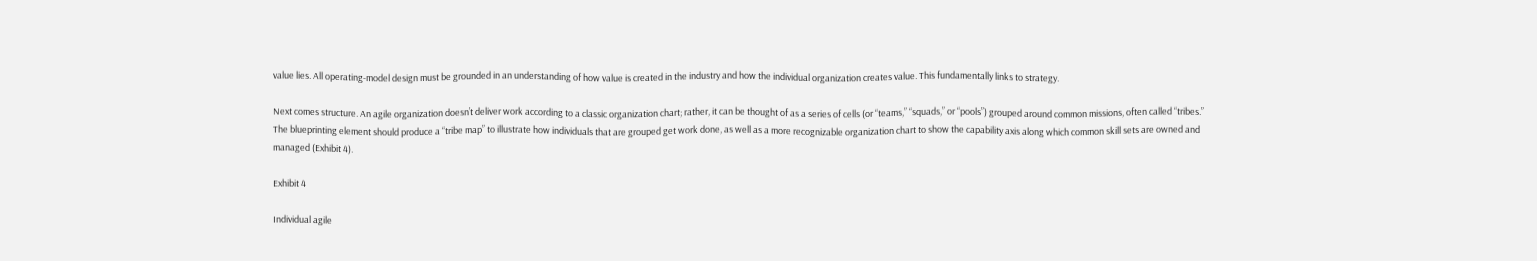value lies. All operating-model design must be grounded in an understanding of how value is created in the industry and how the individual organization creates value. This fundamentally links to strategy.

Next comes structure. An agile organization doesn’t deliver work according to a classic organization chart; rather, it can be thought of as a series of cells (or “teams,” “squads,” or “pools”) grouped around common missions, often called “tribes.” The blueprinting element should produce a “tribe map” to illustrate how individuals that are grouped get work done, as well as a more recognizable organization chart to show the capability axis along which common skill sets are owned and managed (Exhibit 4).

Exhibit 4

Individual agile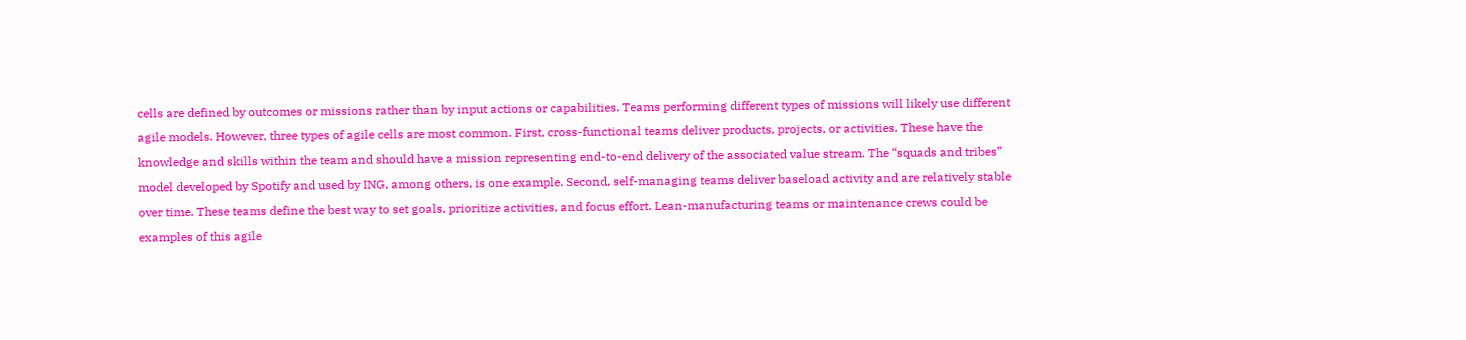cells are defined by outcomes or missions rather than by input actions or capabilities. Teams performing different types of missions will likely use different agile models. However, three types of agile cells are most common. First, cross-functional teams deliver products, projects, or activities. These have the knowledge and skills within the team and should have a mission representing end-to-end delivery of the associated value stream. The “squads and tribes” model developed by Spotify and used by ING, among others, is one example. Second, self-managing teams deliver baseload activity and are relatively stable over time. These teams define the best way to set goals, prioritize activities, and focus effort. Lean-manufacturing teams or maintenance crews could be examples of this agile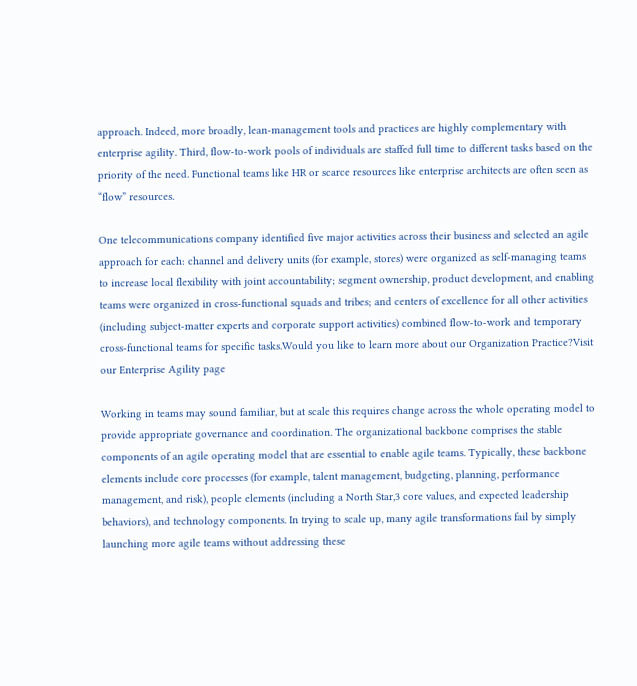approach. Indeed, more broadly, lean-management tools and practices are highly complementary with enterprise agility. Third, flow-to-work pools of individuals are staffed full time to different tasks based on the priority of the need. Functional teams like HR or scarce resources like enterprise architects are often seen as “flow” resources.

One telecommunications company identified five major activities across their business and selected an agile approach for each: channel and delivery units (for example, stores) were organized as self-managing teams to increase local flexibility with joint accountability; segment ownership, product development, and enabling teams were organized in cross-functional squads and tribes; and centers of excellence for all other activities (including subject-matter experts and corporate support activities) combined flow-to-work and temporary cross-functional teams for specific tasks.Would you like to learn more about our Organization Practice?Visit our Enterprise Agility page

Working in teams may sound familiar, but at scale this requires change across the whole operating model to provide appropriate governance and coordination. The organizational backbone comprises the stable components of an agile operating model that are essential to enable agile teams. Typically, these backbone elements include core processes (for example, talent management, budgeting, planning, performance management, and risk), people elements (including a North Star,3 core values, and expected leadership behaviors), and technology components. In trying to scale up, many agile transformations fail by simply launching more agile teams without addressing these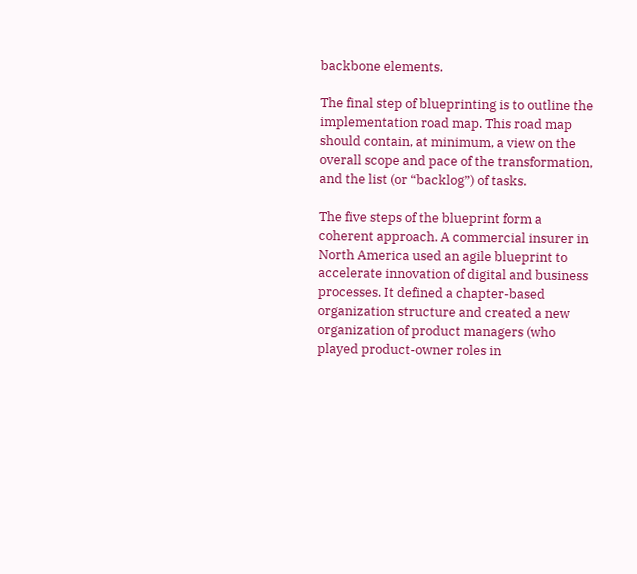backbone elements.

The final step of blueprinting is to outline the implementation road map. This road map should contain, at minimum, a view on the overall scope and pace of the transformation, and the list (or “backlog”) of tasks.

The five steps of the blueprint form a coherent approach. A commercial insurer in North America used an agile blueprint to accelerate innovation of digital and business processes. It defined a chapter-based organization structure and created a new organization of product managers (who played product-owner roles in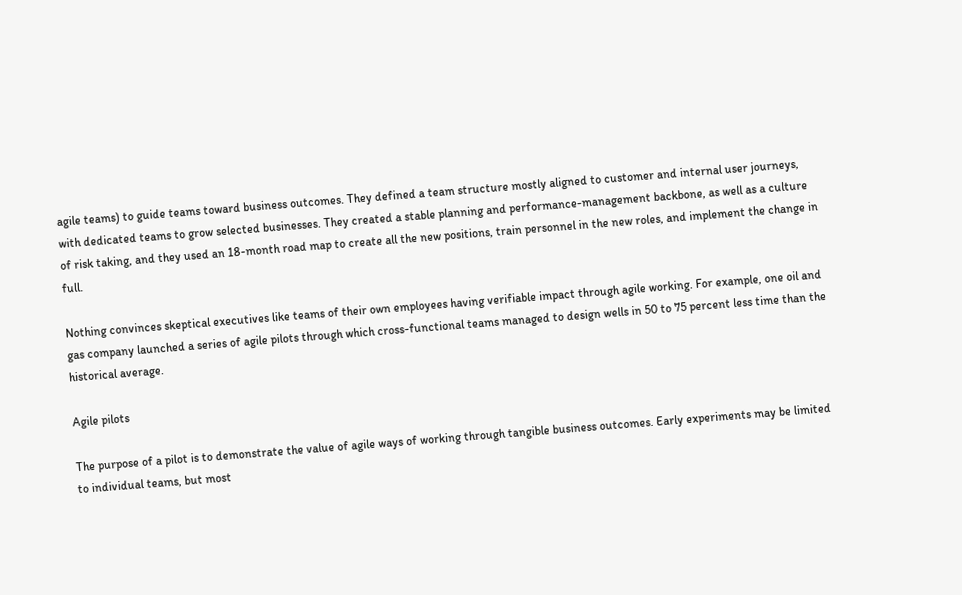agile teams) to guide teams toward business outcomes. They defined a team structure mostly aligned to customer and internal user journeys, with dedicated teams to grow selected businesses. They created a stable planning and performance-management backbone, as well as a culture of risk taking, and they used an 18-month road map to create all the new positions, train personnel in the new roles, and implement the change in full.

Nothing convinces skeptical executives like teams of their own employees having verifiable impact through agile working. For example, one oil and gas company launched a series of agile pilots through which cross-functional teams managed to design wells in 50 to 75 percent less time than the historical average.

Agile pilots

The purpose of a pilot is to demonstrate the value of agile ways of working through tangible business outcomes. Early experiments may be limited to individual teams, but most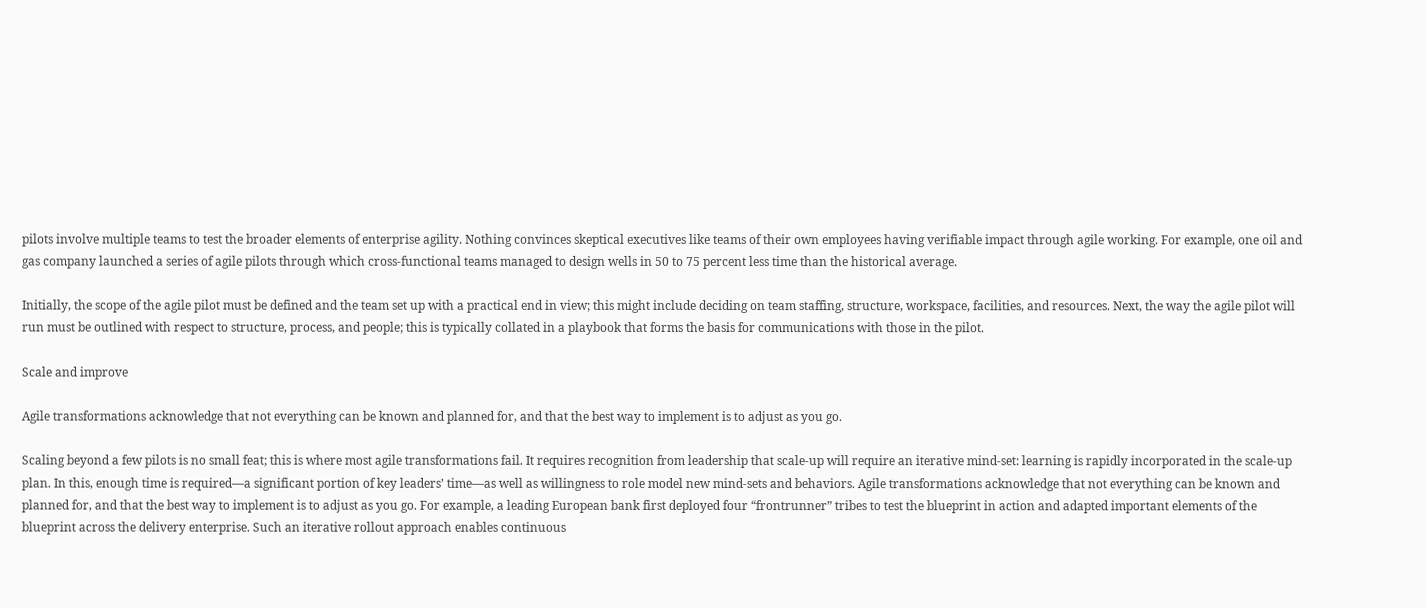pilots involve multiple teams to test the broader elements of enterprise agility. Nothing convinces skeptical executives like teams of their own employees having verifiable impact through agile working. For example, one oil and gas company launched a series of agile pilots through which cross-functional teams managed to design wells in 50 to 75 percent less time than the historical average.

Initially, the scope of the agile pilot must be defined and the team set up with a practical end in view; this might include deciding on team staffing, structure, workspace, facilities, and resources. Next, the way the agile pilot will run must be outlined with respect to structure, process, and people; this is typically collated in a playbook that forms the basis for communications with those in the pilot.

Scale and improve

Agile transformations acknowledge that not everything can be known and planned for, and that the best way to implement is to adjust as you go.

Scaling beyond a few pilots is no small feat; this is where most agile transformations fail. It requires recognition from leadership that scale-up will require an iterative mind-set: learning is rapidly incorporated in the scale-up plan. In this, enough time is required—a significant portion of key leaders’ time—as well as willingness to role model new mind-sets and behaviors. Agile transformations acknowledge that not everything can be known and planned for, and that the best way to implement is to adjust as you go. For example, a leading European bank first deployed four “frontrunner” tribes to test the blueprint in action and adapted important elements of the blueprint across the delivery enterprise. Such an iterative rollout approach enables continuous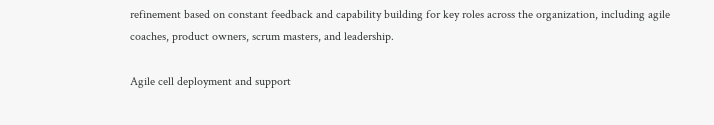refinement based on constant feedback and capability building for key roles across the organization, including agile coaches, product owners, scrum masters, and leadership.

Agile cell deployment and support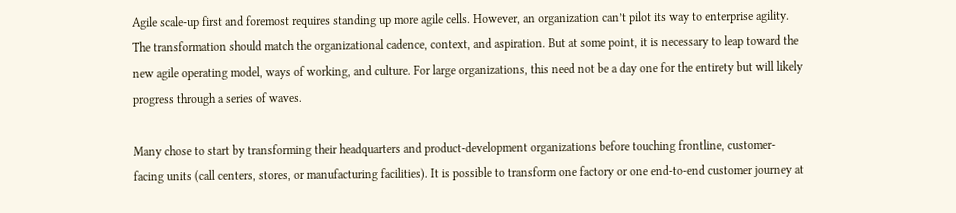Agile scale-up first and foremost requires standing up more agile cells. However, an organization can’t pilot its way to enterprise agility. The transformation should match the organizational cadence, context, and aspiration. But at some point, it is necessary to leap toward the new agile operating model, ways of working, and culture. For large organizations, this need not be a day one for the entirety but will likely progress through a series of waves.

Many chose to start by transforming their headquarters and product-development organizations before touching frontline, customer-facing units (call centers, stores, or manufacturing facilities). It is possible to transform one factory or one end-to-end customer journey at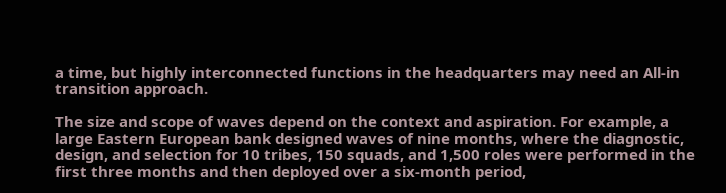a time, but highly interconnected functions in the headquarters may need an All-in transition approach.

The size and scope of waves depend on the context and aspiration. For example, a large Eastern European bank designed waves of nine months, where the diagnostic, design, and selection for 10 tribes, 150 squads, and 1,500 roles were performed in the first three months and then deployed over a six-month period,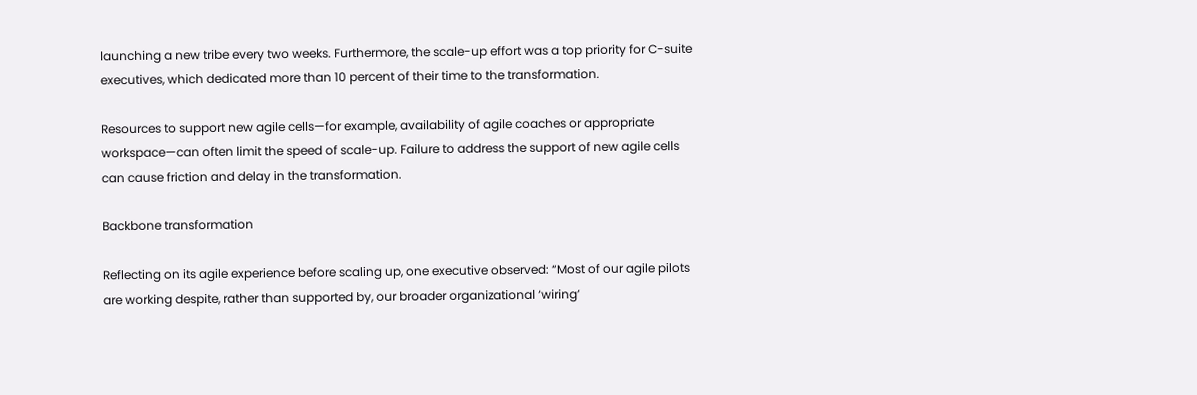launching a new tribe every two weeks. Furthermore, the scale-up effort was a top priority for C-suite executives, which dedicated more than 10 percent of their time to the transformation.

Resources to support new agile cells—for example, availability of agile coaches or appropriate workspace—can often limit the speed of scale-up. Failure to address the support of new agile cells can cause friction and delay in the transformation.

Backbone transformation

Reflecting on its agile experience before scaling up, one executive observed: “Most of our agile pilots are working despite, rather than supported by, our broader organizational ‘wiring’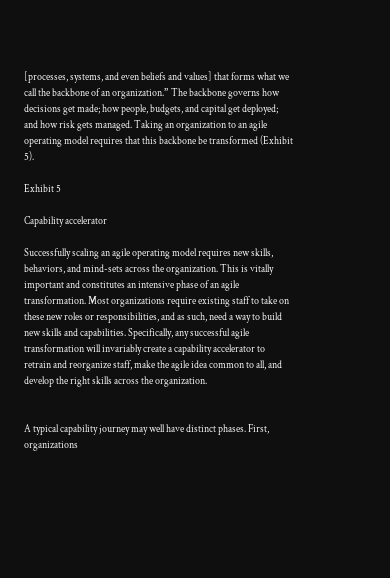[processes, systems, and even beliefs and values] that forms what we call the backbone of an organization.” The backbone governs how decisions get made; how people, budgets, and capital get deployed; and how risk gets managed. Taking an organization to an agile operating model requires that this backbone be transformed (Exhibit 5).

Exhibit 5

Capability accelerator

Successfully scaling an agile operating model requires new skills, behaviors, and mind-sets across the organization. This is vitally important and constitutes an intensive phase of an agile transformation. Most organizations require existing staff to take on these new roles or responsibilities, and as such, need a way to build new skills and capabilities. Specifically, any successful agile transformation will invariably create a capability accelerator to retrain and reorganize staff, make the agile idea common to all, and develop the right skills across the organization.


A typical capability journey may well have distinct phases. First, organizations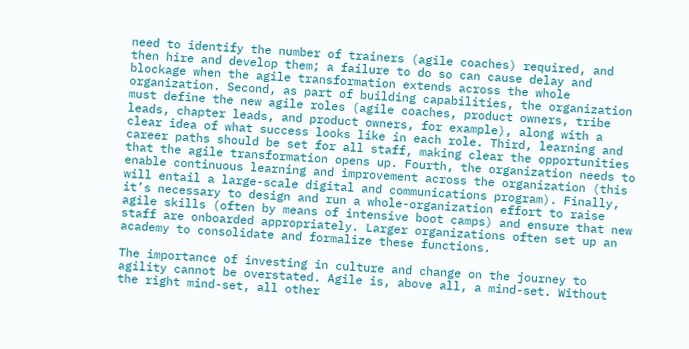need to identify the number of trainers (agile coaches) required, and then hire and develop them; a failure to do so can cause delay and blockage when the agile transformation extends across the whole organization. Second, as part of building capabilities, the organization must define the new agile roles (agile coaches, product owners, tribe leads, chapter leads, and product owners, for example), along with a clear idea of what success looks like in each role. Third, learning and career paths should be set for all staff, making clear the opportunities that the agile transformation opens up. Fourth, the organization needs to enable continuous learning and improvement across the organization (this will entail a large-scale digital and communications program). Finally, it’s necessary to design and run a whole-organization effort to raise agile skills (often by means of intensive boot camps) and ensure that new staff are onboarded appropriately. Larger organizations often set up an academy to consolidate and formalize these functions.

The importance of investing in culture and change on the journey to agility cannot be overstated. Agile is, above all, a mind-set. Without the right mind-set, all other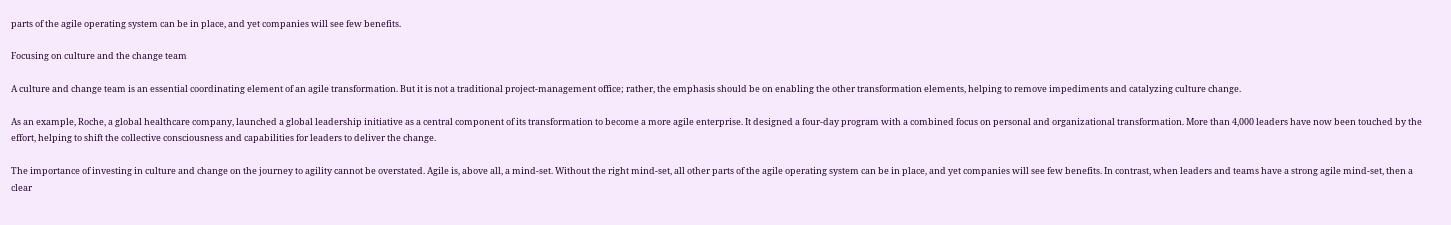parts of the agile operating system can be in place, and yet companies will see few benefits.

Focusing on culture and the change team

A culture and change team is an essential coordinating element of an agile transformation. But it is not a traditional project-management office; rather, the emphasis should be on enabling the other transformation elements, helping to remove impediments and catalyzing culture change.

As an example, Roche, a global healthcare company, launched a global leadership initiative as a central component of its transformation to become a more agile enterprise. It designed a four-day program with a combined focus on personal and organizational transformation. More than 4,000 leaders have now been touched by the effort, helping to shift the collective consciousness and capabilities for leaders to deliver the change.

The importance of investing in culture and change on the journey to agility cannot be overstated. Agile is, above all, a mind-set. Without the right mind-set, all other parts of the agile operating system can be in place, and yet companies will see few benefits. In contrast, when leaders and teams have a strong agile mind-set, then a clear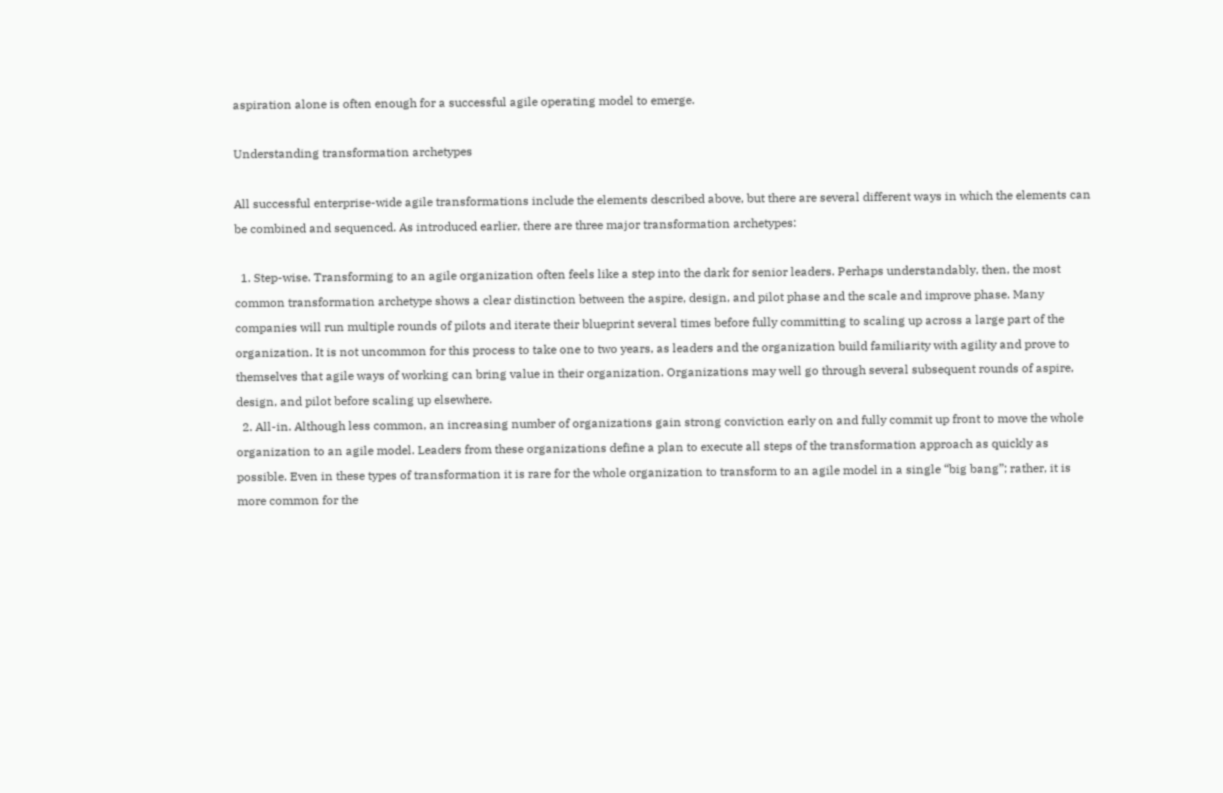aspiration alone is often enough for a successful agile operating model to emerge.

Understanding transformation archetypes

All successful enterprise-wide agile transformations include the elements described above, but there are several different ways in which the elements can be combined and sequenced. As introduced earlier, there are three major transformation archetypes:

  1. Step-wise. Transforming to an agile organization often feels like a step into the dark for senior leaders. Perhaps understandably, then, the most common transformation archetype shows a clear distinction between the aspire, design, and pilot phase and the scale and improve phase. Many companies will run multiple rounds of pilots and iterate their blueprint several times before fully committing to scaling up across a large part of the organization. It is not uncommon for this process to take one to two years, as leaders and the organization build familiarity with agility and prove to themselves that agile ways of working can bring value in their organization. Organizations may well go through several subsequent rounds of aspire, design, and pilot before scaling up elsewhere.
  2. All-in. Although less common, an increasing number of organizations gain strong conviction early on and fully commit up front to move the whole organization to an agile model. Leaders from these organizations define a plan to execute all steps of the transformation approach as quickly as possible. Even in these types of transformation it is rare for the whole organization to transform to an agile model in a single “big bang”; rather, it is more common for the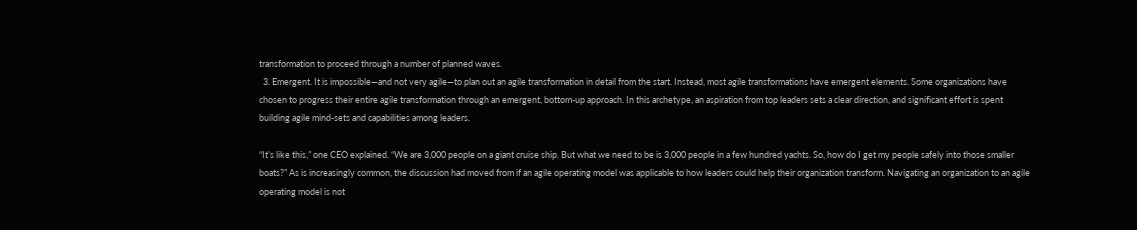transformation to proceed through a number of planned waves.
  3. Emergent. It is impossible—and not very agile—to plan out an agile transformation in detail from the start. Instead, most agile transformations have emergent elements. Some organizations have chosen to progress their entire agile transformation through an emergent, bottom-up approach. In this archetype, an aspiration from top leaders sets a clear direction, and significant effort is spent building agile mind-sets and capabilities among leaders.

“It’s like this,” one CEO explained. “We are 3,000 people on a giant cruise ship. But what we need to be is 3,000 people in a few hundred yachts. So, how do I get my people safely into those smaller boats?” As is increasingly common, the discussion had moved from if an agile operating model was applicable to how leaders could help their organization transform. Navigating an organization to an agile operating model is not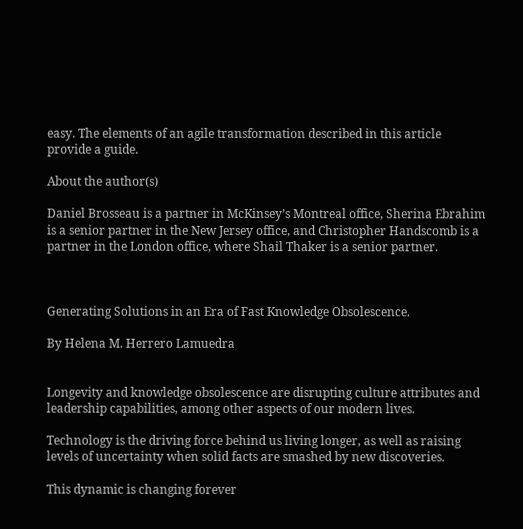easy. The elements of an agile transformation described in this article provide a guide.

About the author(s)

Daniel Brosseau is a partner in McKinsey’s Montreal office, Sherina Ebrahim is a senior partner in the New Jersey office, and Christopher Handscomb is a partner in the London office, where Shail Thaker is a senior partner.



Generating Solutions in an Era of Fast Knowledge Obsolescence.

By Helena M. Herrero Lamuedra


Longevity and knowledge obsolescence are disrupting culture attributes and leadership capabilities, among other aspects of our modern lives.

Technology is the driving force behind us living longer, as well as raising levels of uncertainty when solid facts are smashed by new discoveries.

This dynamic is changing forever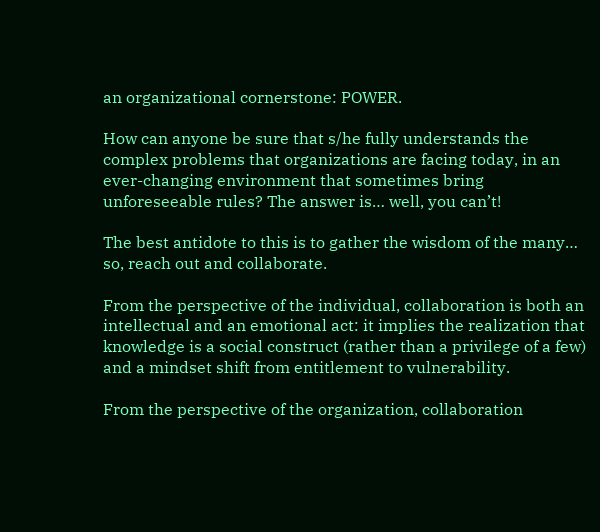an organizational cornerstone: POWER.

How can anyone be sure that s/he fully understands the complex problems that organizations are facing today, in an ever-changing environment that sometimes bring unforeseeable rules? The answer is… well, you can’t!

The best antidote to this is to gather the wisdom of the many… so, reach out and collaborate.

From the perspective of the individual, collaboration is both an intellectual and an emotional act: it implies the realization that knowledge is a social construct (rather than a privilege of a few) and a mindset shift from entitlement to vulnerability.

From the perspective of the organization, collaboration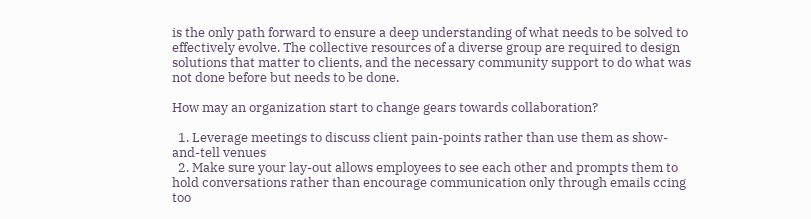is the only path forward to ensure a deep understanding of what needs to be solved to effectively evolve. The collective resources of a diverse group are required to design solutions that matter to clients, and the necessary community support to do what was not done before but needs to be done.

How may an organization start to change gears towards collaboration?

  1. Leverage meetings to discuss client pain-points rather than use them as show-and-tell venues
  2. Make sure your lay-out allows employees to see each other and prompts them to hold conversations rather than encourage communication only through emails ccing too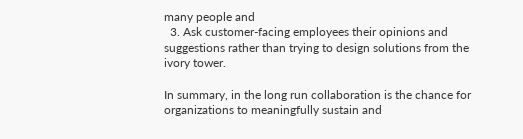many people and
  3. Ask customer-facing employees their opinions and suggestions rather than trying to design solutions from the ivory tower.

In summary, in the long run collaboration is the chance for organizations to meaningfully sustain and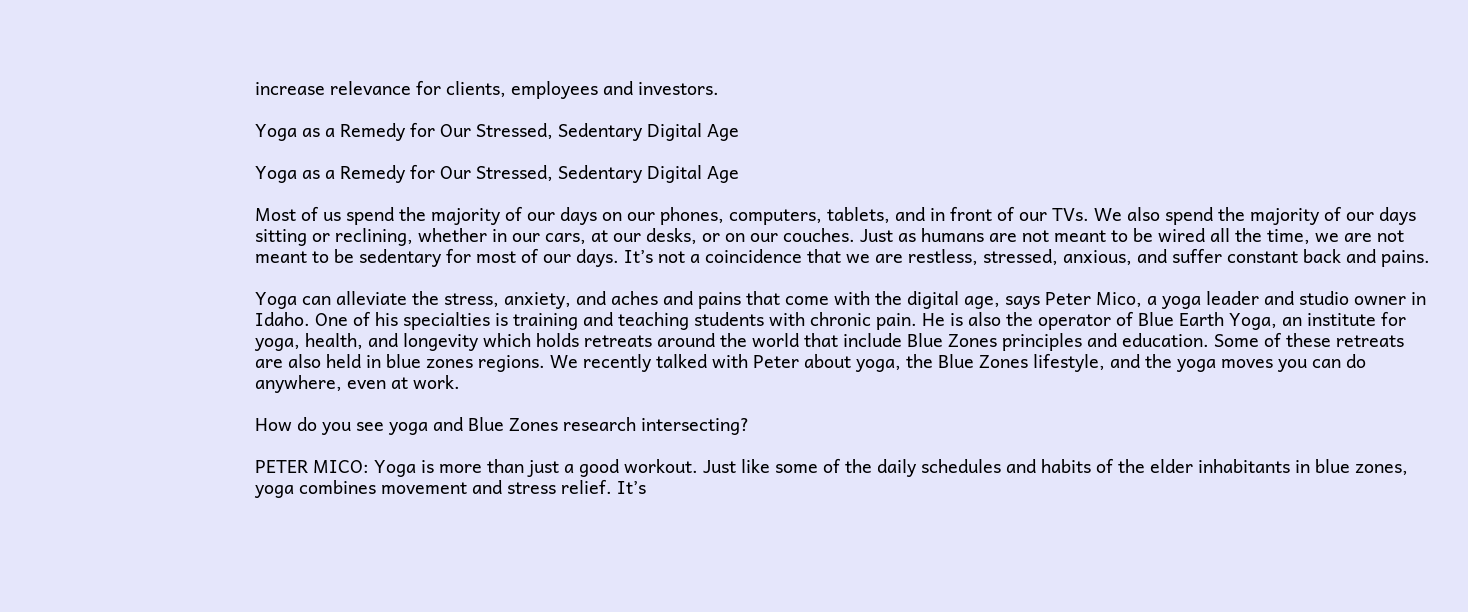increase relevance for clients, employees and investors.

Yoga as a Remedy for Our Stressed, Sedentary Digital Age

Yoga as a Remedy for Our Stressed, Sedentary Digital Age

Most of us spend the majority of our days on our phones, computers, tablets, and in front of our TVs. We also spend the majority of our days sitting or reclining, whether in our cars, at our desks, or on our couches. Just as humans are not meant to be wired all the time, we are not meant to be sedentary for most of our days. It’s not a coincidence that we are restless, stressed, anxious, and suffer constant back and pains.

Yoga can alleviate the stress, anxiety, and aches and pains that come with the digital age, says Peter Mico, a yoga leader and studio owner in Idaho. One of his specialties is training and teaching students with chronic pain. He is also the operator of Blue Earth Yoga, an institute for yoga, health, and longevity which holds retreats around the world that include Blue Zones principles and education. Some of these retreats are also held in blue zones regions. We recently talked with Peter about yoga, the Blue Zones lifestyle, and the yoga moves you can do anywhere, even at work.

How do you see yoga and Blue Zones research intersecting?

PETER MICO: Yoga is more than just a good workout. Just like some of the daily schedules and habits of the elder inhabitants in blue zones, yoga combines movement and stress relief. It’s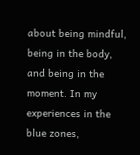about being mindful, being in the body, and being in the moment. In my experiences in the blue zones,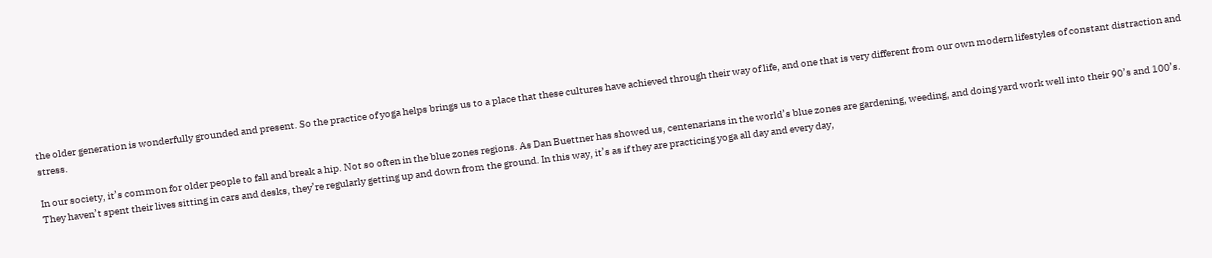the older generation is wonderfully grounded and present. So the practice of yoga helps brings us to a place that these cultures have achieved through their way of life, and one that is very different from our own modern lifestyles of constant distraction and stress.

In our society, it’s common for older people to fall and break a hip. Not so often in the blue zones regions. As Dan Buettner has showed us, centenarians in the world’s blue zones are gardening, weeding, and doing yard work well into their 90’s and 100’s. They haven’t spent their lives sitting in cars and desks, they’re regularly getting up and down from the ground. In this way, it’s as if they are practicing yoga all day and every day,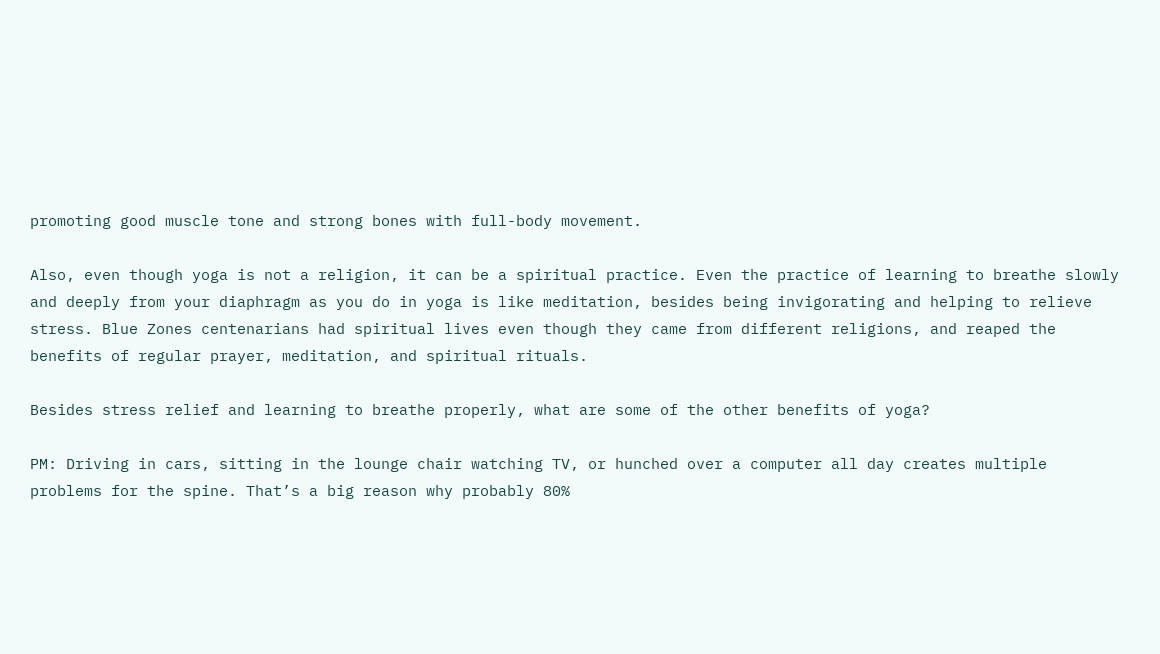promoting good muscle tone and strong bones with full-body movement.

Also, even though yoga is not a religion, it can be a spiritual practice. Even the practice of learning to breathe slowly and deeply from your diaphragm as you do in yoga is like meditation, besides being invigorating and helping to relieve stress. Blue Zones centenarians had spiritual lives even though they came from different religions, and reaped the benefits of regular prayer, meditation, and spiritual rituals.

Besides stress relief and learning to breathe properly, what are some of the other benefits of yoga?

PM: Driving in cars, sitting in the lounge chair watching TV, or hunched over a computer all day creates multiple problems for the spine. That’s a big reason why probably 80%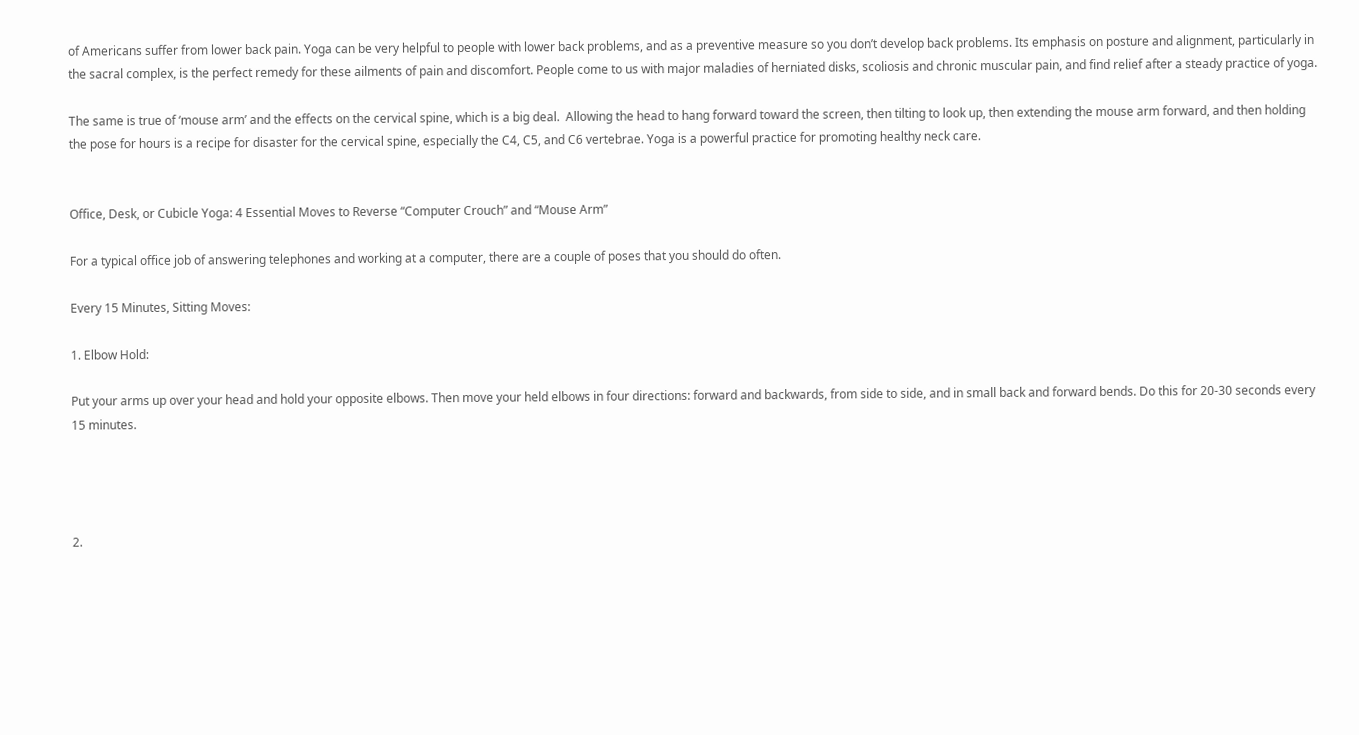of Americans suffer from lower back pain. Yoga can be very helpful to people with lower back problems, and as a preventive measure so you don’t develop back problems. Its emphasis on posture and alignment, particularly in the sacral complex, is the perfect remedy for these ailments of pain and discomfort. People come to us with major maladies of herniated disks, scoliosis and chronic muscular pain, and find relief after a steady practice of yoga.

The same is true of ‘mouse arm’ and the effects on the cervical spine, which is a big deal.  Allowing the head to hang forward toward the screen, then tilting to look up, then extending the mouse arm forward, and then holding the pose for hours is a recipe for disaster for the cervical spine, especially the C4, C5, and C6 vertebrae. Yoga is a powerful practice for promoting healthy neck care.


Office, Desk, or Cubicle Yoga: 4 Essential Moves to Reverse “Computer Crouch” and “Mouse Arm”

For a typical office job of answering telephones and working at a computer, there are a couple of poses that you should do often.

Every 15 Minutes, Sitting Moves:

1. Elbow Hold:

Put your arms up over your head and hold your opposite elbows. Then move your held elbows in four directions: forward and backwards, from side to side, and in small back and forward bends. Do this for 20-30 seconds every 15 minutes.




2.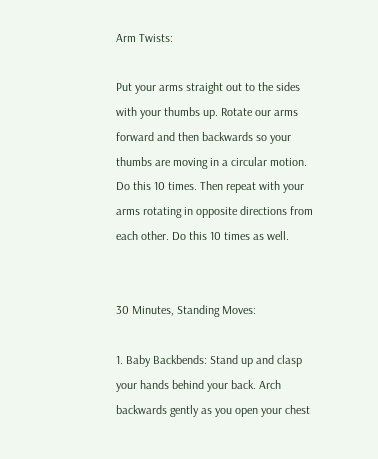Arm Twists:

Put your arms straight out to the sides with your thumbs up. Rotate our arms forward and then backwards so your thumbs are moving in a circular motion. Do this 10 times. Then repeat with your arms rotating in opposite directions from each other. Do this 10 times as well.


30 Minutes, Standing Moves:

1. Baby Backbends: Stand up and clasp your hands behind your back. Arch backwards gently as you open your chest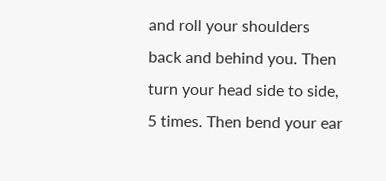and roll your shoulders back and behind you. Then turn your head side to side, 5 times. Then bend your ear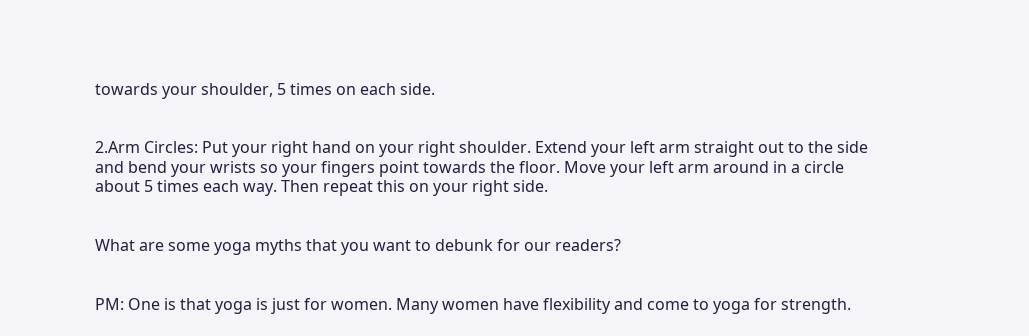towards your shoulder, 5 times on each side.


2.Arm Circles: Put your right hand on your right shoulder. Extend your left arm straight out to the side and bend your wrists so your fingers point towards the floor. Move your left arm around in a circle about 5 times each way. Then repeat this on your right side.


What are some yoga myths that you want to debunk for our readers?


PM: One is that yoga is just for women. Many women have flexibility and come to yoga for strength.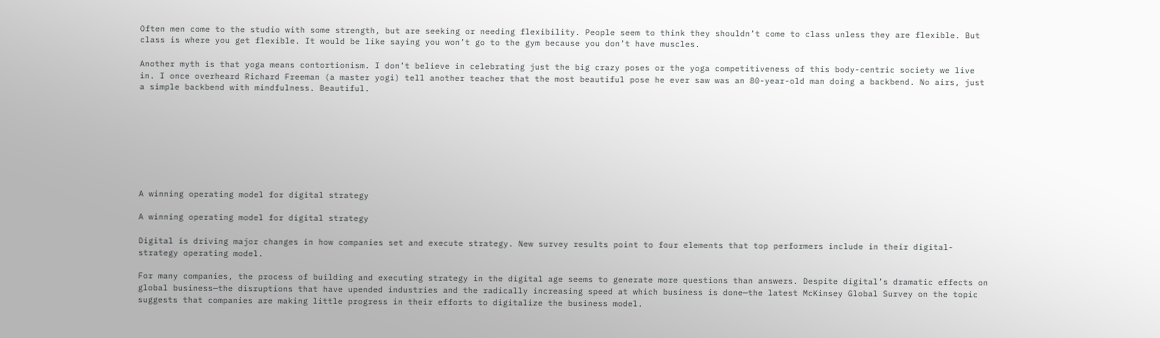Often men come to the studio with some strength, but are seeking or needing flexibility. People seem to think they shouldn’t come to class unless they are flexible. But class is where you get flexible. It would be like saying you won’t go to the gym because you don’t have muscles.

Another myth is that yoga means contortionism. I don’t believe in celebrating just the big crazy poses or the yoga competitiveness of this body-centric society we live in. I once overheard Richard Freeman (a master yogi) tell another teacher that the most beautiful pose he ever saw was an 80-year-old man doing a backbend. No airs, just a simple backbend with mindfulness. Beautiful.








A winning operating model for digital strategy

A winning operating model for digital strategy

Digital is driving major changes in how companies set and execute strategy. New survey results point to four elements that top performers include in their digital-strategy operating model.

For many companies, the process of building and executing strategy in the digital age seems to generate more questions than answers. Despite digital’s dramatic effects on global business—the disruptions that have upended industries and the radically increasing speed at which business is done—the latest McKinsey Global Survey on the topic suggests that companies are making little progress in their efforts to digitalize the business model.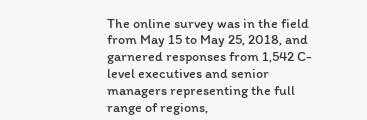The online survey was in the field from May 15 to May 25, 2018, and garnered responses from 1,542 C-level executives and senior managers representing the full range of regions,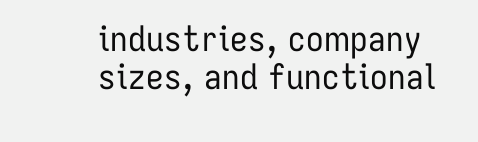industries, company sizes, and functional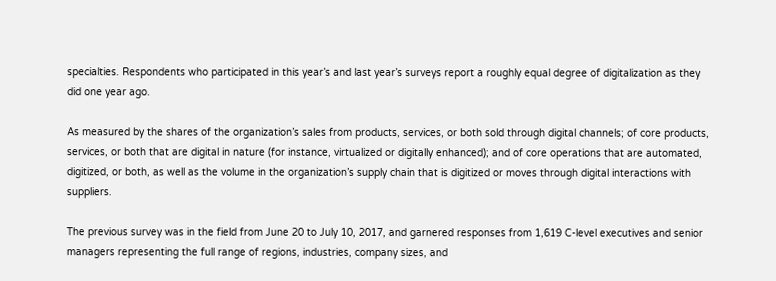specialties. Respondents who participated in this year’s and last year’s surveys report a roughly equal degree of digitalization as they did one year ago.

As measured by the shares of the organization’s sales from products, services, or both sold through digital channels; of core products, services, or both that are digital in nature (for instance, virtualized or digitally enhanced); and of core operations that are automated, digitized, or both, as well as the volume in the organization’s supply chain that is digitized or moves through digital interactions with suppliers.

The previous survey was in the field from June 20 to July 10, 2017, and garnered responses from 1,619 C-level executives and senior managers representing the full range of regions, industries, company sizes, and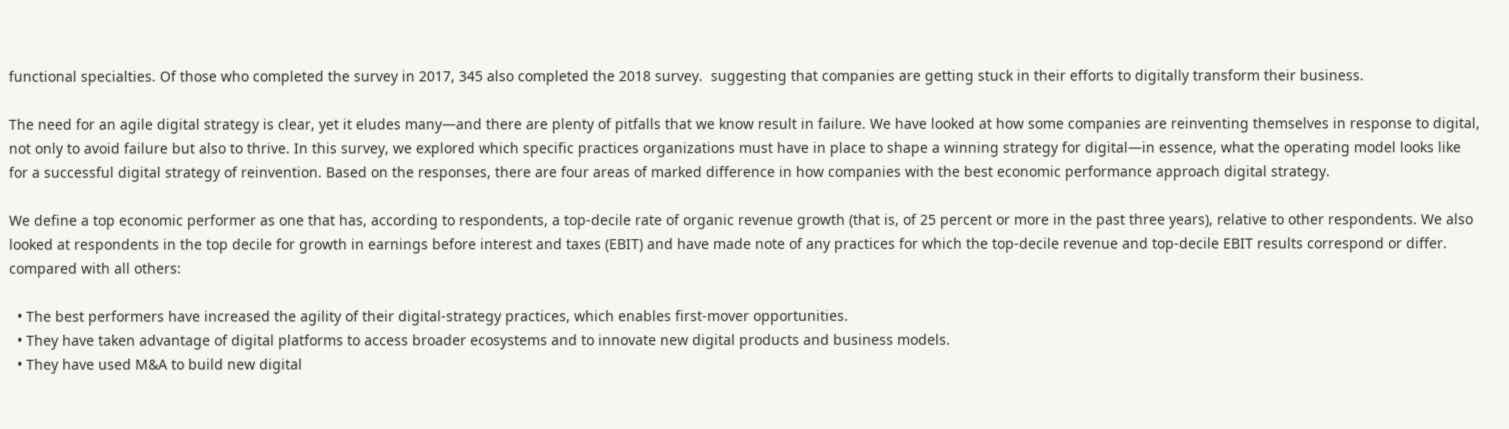functional specialties. Of those who completed the survey in 2017, 345 also completed the 2018 survey.  suggesting that companies are getting stuck in their efforts to digitally transform their business.

The need for an agile digital strategy is clear, yet it eludes many—and there are plenty of pitfalls that we know result in failure. We have looked at how some companies are reinventing themselves in response to digital, not only to avoid failure but also to thrive. In this survey, we explored which specific practices organizations must have in place to shape a winning strategy for digital—in essence, what the operating model looks like for a successful digital strategy of reinvention. Based on the responses, there are four areas of marked difference in how companies with the best economic performance approach digital strategy.

We define a top economic performer as one that has, according to respondents, a top-decile rate of organic revenue growth (that is, of 25 percent or more in the past three years), relative to other respondents. We also looked at respondents in the top decile for growth in earnings before interest and taxes (EBIT) and have made note of any practices for which the top-decile revenue and top-decile EBIT results correspond or differ. compared with all others:

  • The best performers have increased the agility of their digital-strategy practices, which enables first-mover opportunities.
  • They have taken advantage of digital platforms to access broader ecosystems and to innovate new digital products and business models.
  • They have used M&A to build new digital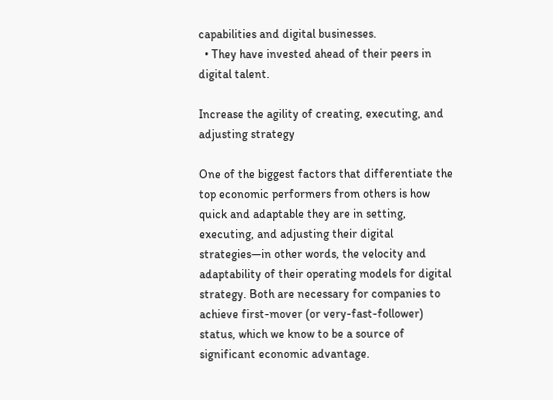capabilities and digital businesses.
  • They have invested ahead of their peers in digital talent.

Increase the agility of creating, executing, and adjusting strategy

One of the biggest factors that differentiate the top economic performers from others is how quick and adaptable they are in setting, executing, and adjusting their digital strategies—in other words, the velocity and adaptability of their operating models for digital strategy. Both are necessary for companies to achieve first-mover (or very-fast-follower) status, which we know to be a source of significant economic advantage.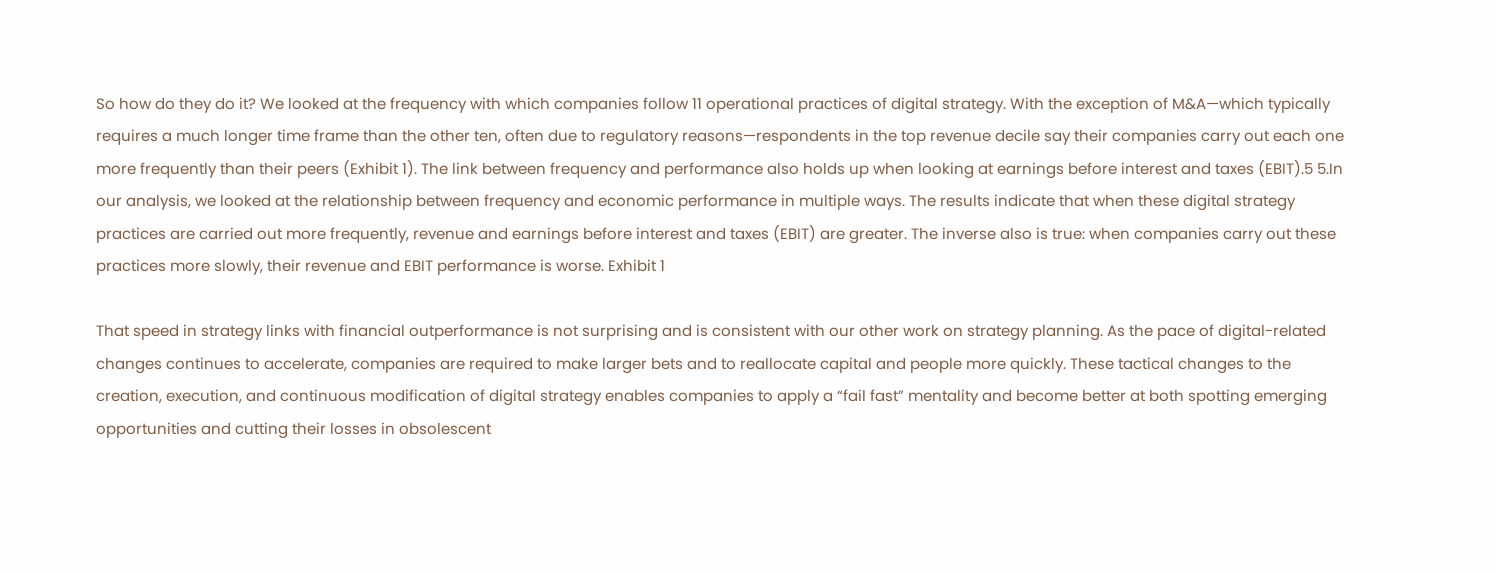So how do they do it? We looked at the frequency with which companies follow 11 operational practices of digital strategy. With the exception of M&A—which typically requires a much longer time frame than the other ten, often due to regulatory reasons—respondents in the top revenue decile say their companies carry out each one more frequently than their peers (Exhibit 1). The link between frequency and performance also holds up when looking at earnings before interest and taxes (EBIT).5 5.In our analysis, we looked at the relationship between frequency and economic performance in multiple ways. The results indicate that when these digital strategy practices are carried out more frequently, revenue and earnings before interest and taxes (EBIT) are greater. The inverse also is true: when companies carry out these practices more slowly, their revenue and EBIT performance is worse. Exhibit 1

That speed in strategy links with financial outperformance is not surprising and is consistent with our other work on strategy planning. As the pace of digital-related changes continues to accelerate, companies are required to make larger bets and to reallocate capital and people more quickly. These tactical changes to the creation, execution, and continuous modification of digital strategy enables companies to apply a “fail fast” mentality and become better at both spotting emerging opportunities and cutting their losses in obsolescent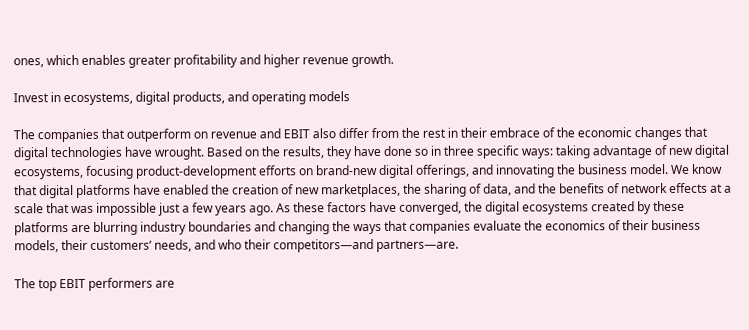ones, which enables greater profitability and higher revenue growth.

Invest in ecosystems, digital products, and operating models

The companies that outperform on revenue and EBIT also differ from the rest in their embrace of the economic changes that digital technologies have wrought. Based on the results, they have done so in three specific ways: taking advantage of new digital ecosystems, focusing product-development efforts on brand-new digital offerings, and innovating the business model. We know that digital platforms have enabled the creation of new marketplaces, the sharing of data, and the benefits of network effects at a scale that was impossible just a few years ago. As these factors have converged, the digital ecosystems created by these platforms are blurring industry boundaries and changing the ways that companies evaluate the economics of their business models, their customers’ needs, and who their competitors—and partners—are.

The top EBIT performers are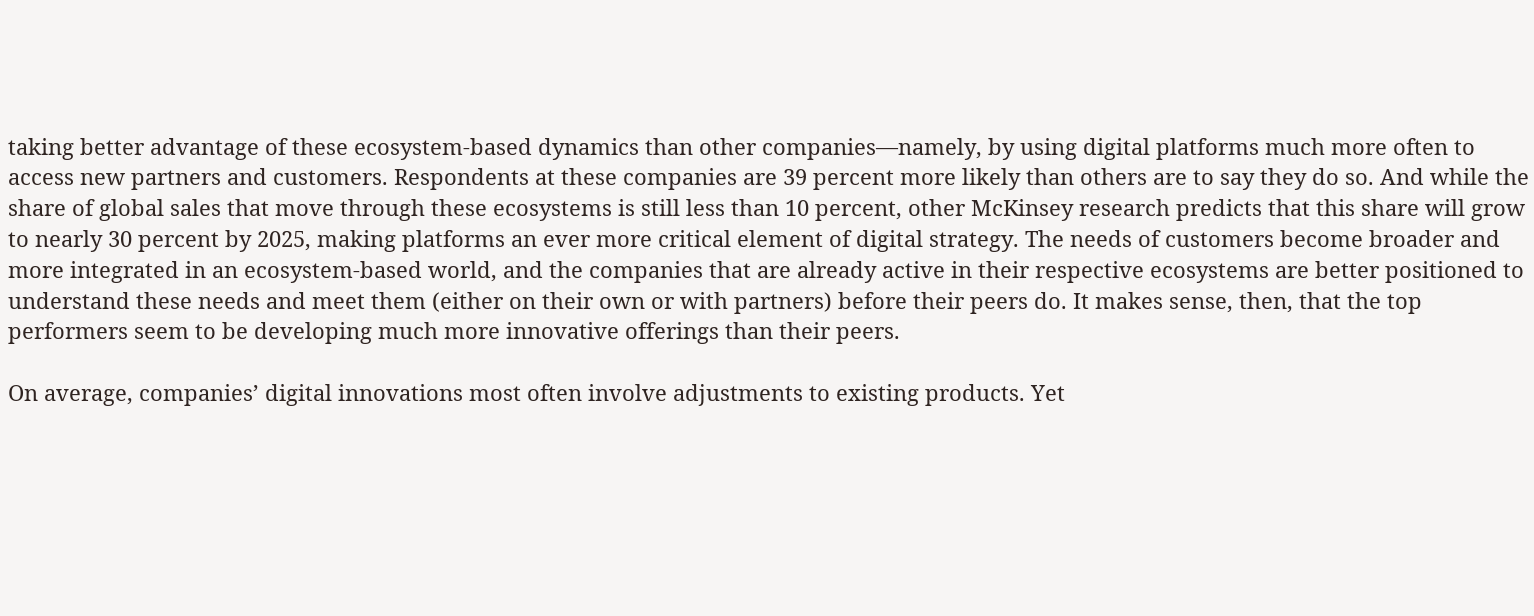taking better advantage of these ecosystem-based dynamics than other companies—namely, by using digital platforms much more often to access new partners and customers. Respondents at these companies are 39 percent more likely than others are to say they do so. And while the share of global sales that move through these ecosystems is still less than 10 percent, other McKinsey research predicts that this share will grow to nearly 30 percent by 2025, making platforms an ever more critical element of digital strategy. The needs of customers become broader and more integrated in an ecosystem-based world, and the companies that are already active in their respective ecosystems are better positioned to understand these needs and meet them (either on their own or with partners) before their peers do. It makes sense, then, that the top performers seem to be developing much more innovative offerings than their peers.

On average, companies’ digital innovations most often involve adjustments to existing products. Yet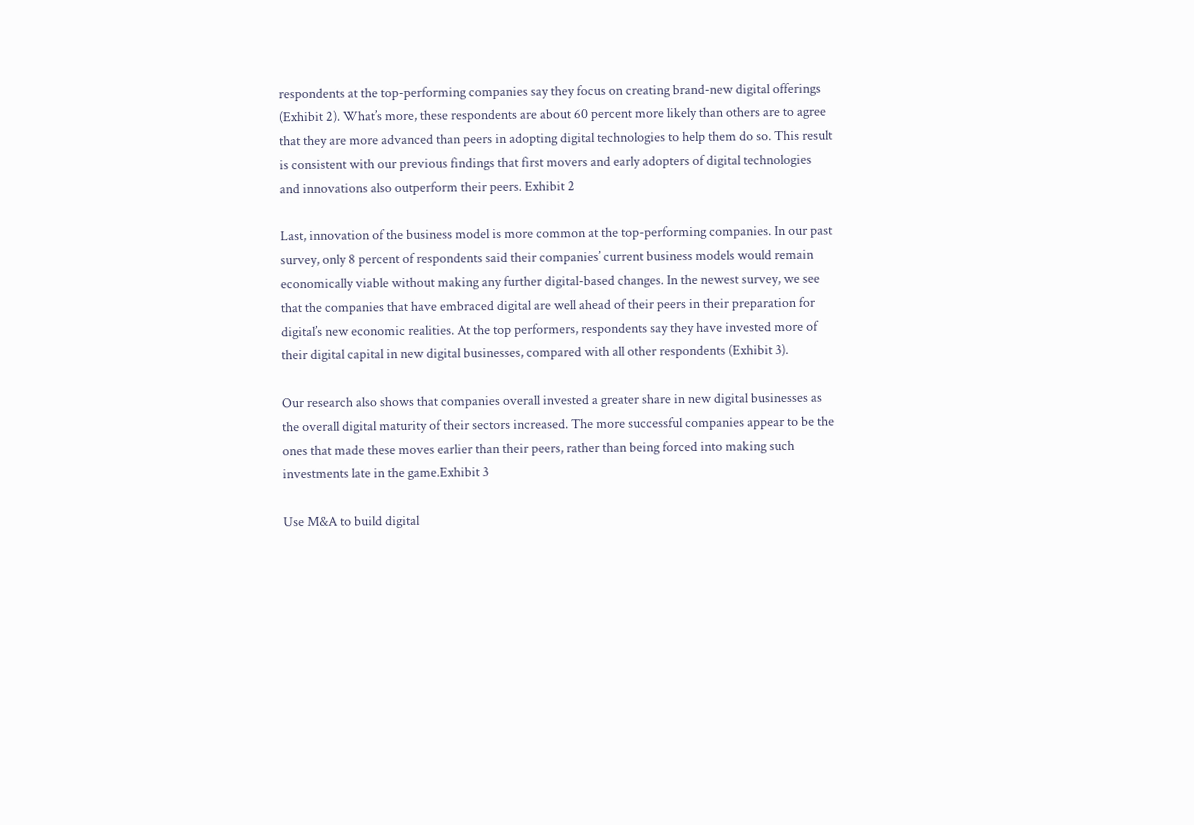respondents at the top-performing companies say they focus on creating brand-new digital offerings (Exhibit 2). What’s more, these respondents are about 60 percent more likely than others are to agree that they are more advanced than peers in adopting digital technologies to help them do so. This result is consistent with our previous findings that first movers and early adopters of digital technologies and innovations also outperform their peers. Exhibit 2

Last, innovation of the business model is more common at the top-performing companies. In our past survey, only 8 percent of respondents said their companies’ current business models would remain economically viable without making any further digital-based changes. In the newest survey, we see that the companies that have embraced digital are well ahead of their peers in their preparation for digital’s new economic realities. At the top performers, respondents say they have invested more of their digital capital in new digital businesses, compared with all other respondents (Exhibit 3).

Our research also shows that companies overall invested a greater share in new digital businesses as the overall digital maturity of their sectors increased. The more successful companies appear to be the ones that made these moves earlier than their peers, rather than being forced into making such investments late in the game.Exhibit 3

Use M&A to build digital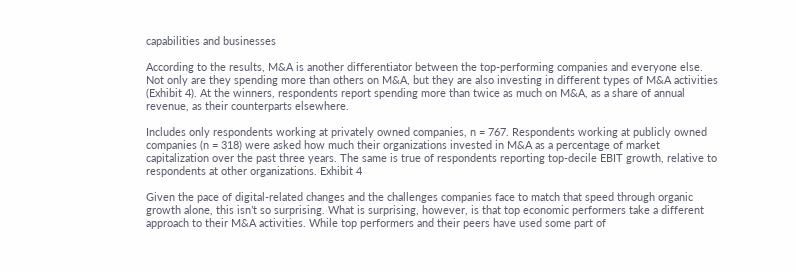capabilities and businesses

According to the results, M&A is another differentiator between the top-performing companies and everyone else. Not only are they spending more than others on M&A, but they are also investing in different types of M&A activities (Exhibit 4). At the winners, respondents report spending more than twice as much on M&A, as a share of annual revenue, as their counterparts elsewhere.

Includes only respondents working at privately owned companies, n = 767. Respondents working at publicly owned companies (n = 318) were asked how much their organizations invested in M&A as a percentage of market capitalization over the past three years. The same is true of respondents reporting top-decile EBIT growth, relative to respondents at other organizations. Exhibit 4

Given the pace of digital-related changes and the challenges companies face to match that speed through organic growth alone, this isn’t so surprising. What is surprising, however, is that top economic performers take a different approach to their M&A activities. While top performers and their peers have used some part of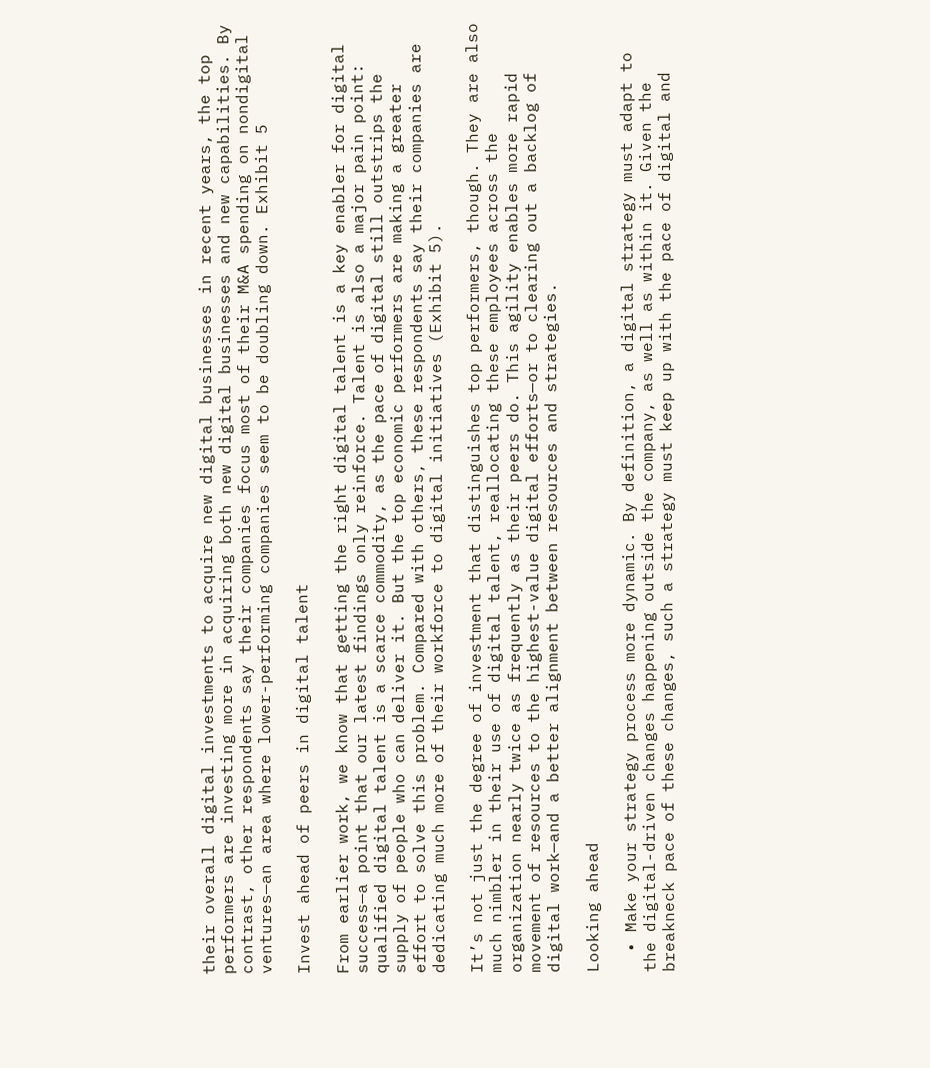their overall digital investments to acquire new digital businesses in recent years, the top performers are investing more in acquiring both new digital businesses and new capabilities. By contrast, other respondents say their companies focus most of their M&A spending on nondigital ventures—an area where lower-performing companies seem to be doubling down. Exhibit 5

Invest ahead of peers in digital talent

From earlier work, we know that getting the right digital talent is a key enabler for digital success—a point that our latest findings only reinforce. Talent is also a major pain point: qualified digital talent is a scarce commodity, as the pace of digital still outstrips the supply of people who can deliver it. But the top economic performers are making a greater effort to solve this problem. Compared with others, these respondents say their companies are dedicating much more of their workforce to digital initiatives (Exhibit 5).

It’s not just the degree of investment that distinguishes top performers, though. They are also much nimbler in their use of digital talent, reallocating these employees across the organization nearly twice as frequently as their peers do. This agility enables more rapid movement of resources to the highest-value digital efforts—or to clearing out a backlog of digital work—and a better alignment between resources and strategies.

Looking ahead

  • Make your strategy process more dynamic. By definition, a digital strategy must adapt to the digital-driven changes happening outside the company, as well as within it. Given the breakneck pace of these changes, such a strategy must keep up with the pace of digital and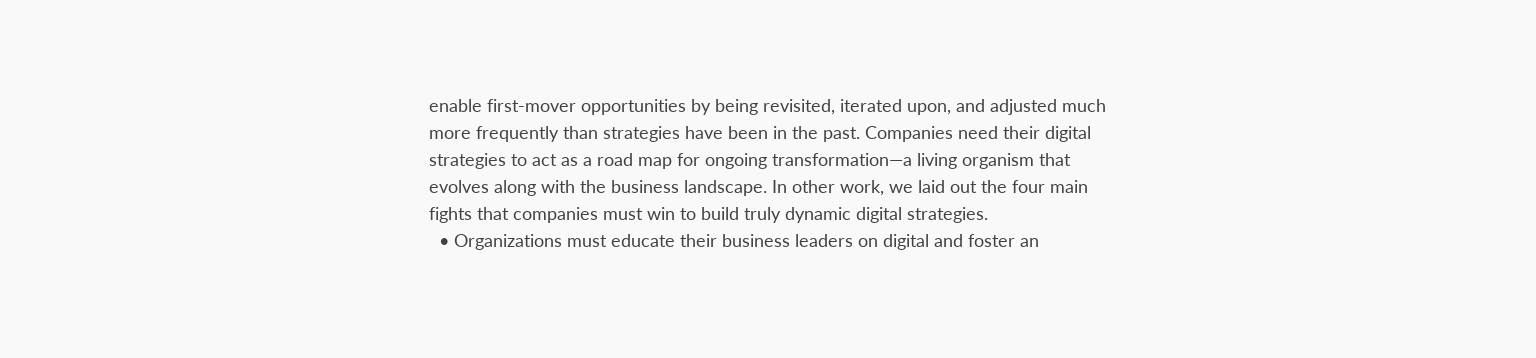enable first-mover opportunities by being revisited, iterated upon, and adjusted much more frequently than strategies have been in the past. Companies need their digital strategies to act as a road map for ongoing transformation—a living organism that evolves along with the business landscape. In other work, we laid out the four main fights that companies must win to build truly dynamic digital strategies.
  • Organizations must educate their business leaders on digital and foster an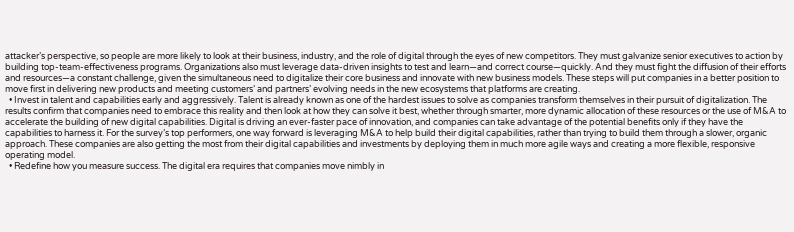attacker’s perspective, so people are more likely to look at their business, industry, and the role of digital through the eyes of new competitors. They must galvanize senior executives to action by building top-team-effectiveness programs. Organizations also must leverage data-driven insights to test and learn—and correct course—quickly. And they must fight the diffusion of their efforts and resources—a constant challenge, given the simultaneous need to digitalize their core business and innovate with new business models. These steps will put companies in a better position to move first in delivering new products and meeting customers’ and partners’ evolving needs in the new ecosystems that platforms are creating.
  • Invest in talent and capabilities early and aggressively. Talent is already known as one of the hardest issues to solve as companies transform themselves in their pursuit of digitalization. The results confirm that companies need to embrace this reality and then look at how they can solve it best, whether through smarter, more dynamic allocation of these resources or the use of M&A to accelerate the building of new digital capabilities. Digital is driving an ever-faster pace of innovation, and companies can take advantage of the potential benefits only if they have the capabilities to harness it. For the survey’s top performers, one way forward is leveraging M&A to help build their digital capabilities, rather than trying to build them through a slower, organic approach. These companies are also getting the most from their digital capabilities and investments by deploying them in much more agile ways and creating a more flexible, responsive operating model.
  • Redefine how you measure success. The digital era requires that companies move nimbly in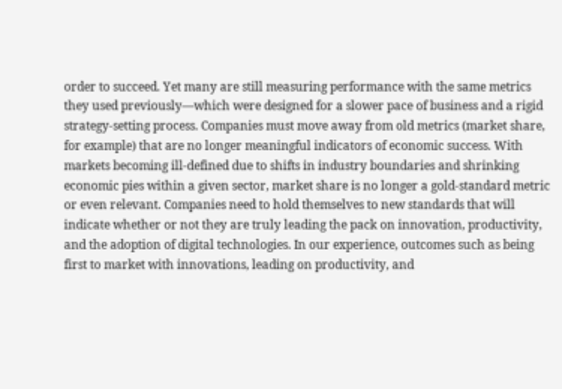order to succeed. Yet many are still measuring performance with the same metrics they used previously—which were designed for a slower pace of business and a rigid strategy-setting process. Companies must move away from old metrics (market share, for example) that are no longer meaningful indicators of economic success. With markets becoming ill-defined due to shifts in industry boundaries and shrinking economic pies within a given sector, market share is no longer a gold-standard metric or even relevant. Companies need to hold themselves to new standards that will indicate whether or not they are truly leading the pack on innovation, productivity, and the adoption of digital technologies. In our experience, outcomes such as being first to market with innovations, leading on productivity, and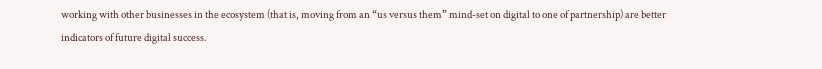working with other businesses in the ecosystem (that is, moving from an “us versus them” mind-set on digital to one of partnership) are better indicators of future digital success.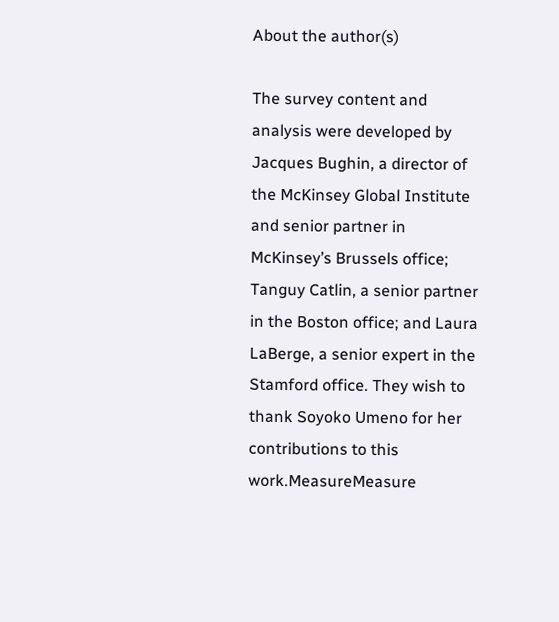About the author(s)

The survey content and analysis were developed by Jacques Bughin, a director of the McKinsey Global Institute and senior partner in McKinsey’s Brussels office; Tanguy Catlin, a senior partner in the Boston office; and Laura LaBerge, a senior expert in the Stamford office. They wish to thank Soyoko Umeno for her contributions to this work.MeasureMeasure